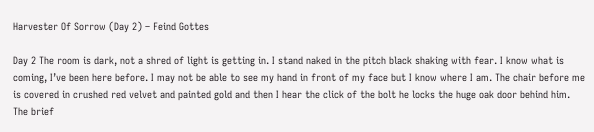Harvester Of Sorrow (Day 2) – Feind Gottes

Day 2 The room is dark, not a shred of light is getting in. I stand naked in the pitch black shaking with fear. I know what is coming, I’ve been here before. I may not be able to see my hand in front of my face but I know where I am. The chair before me is covered in crushed red velvet and painted gold and then I hear the click of the bolt he locks the huge oak door behind him. The brief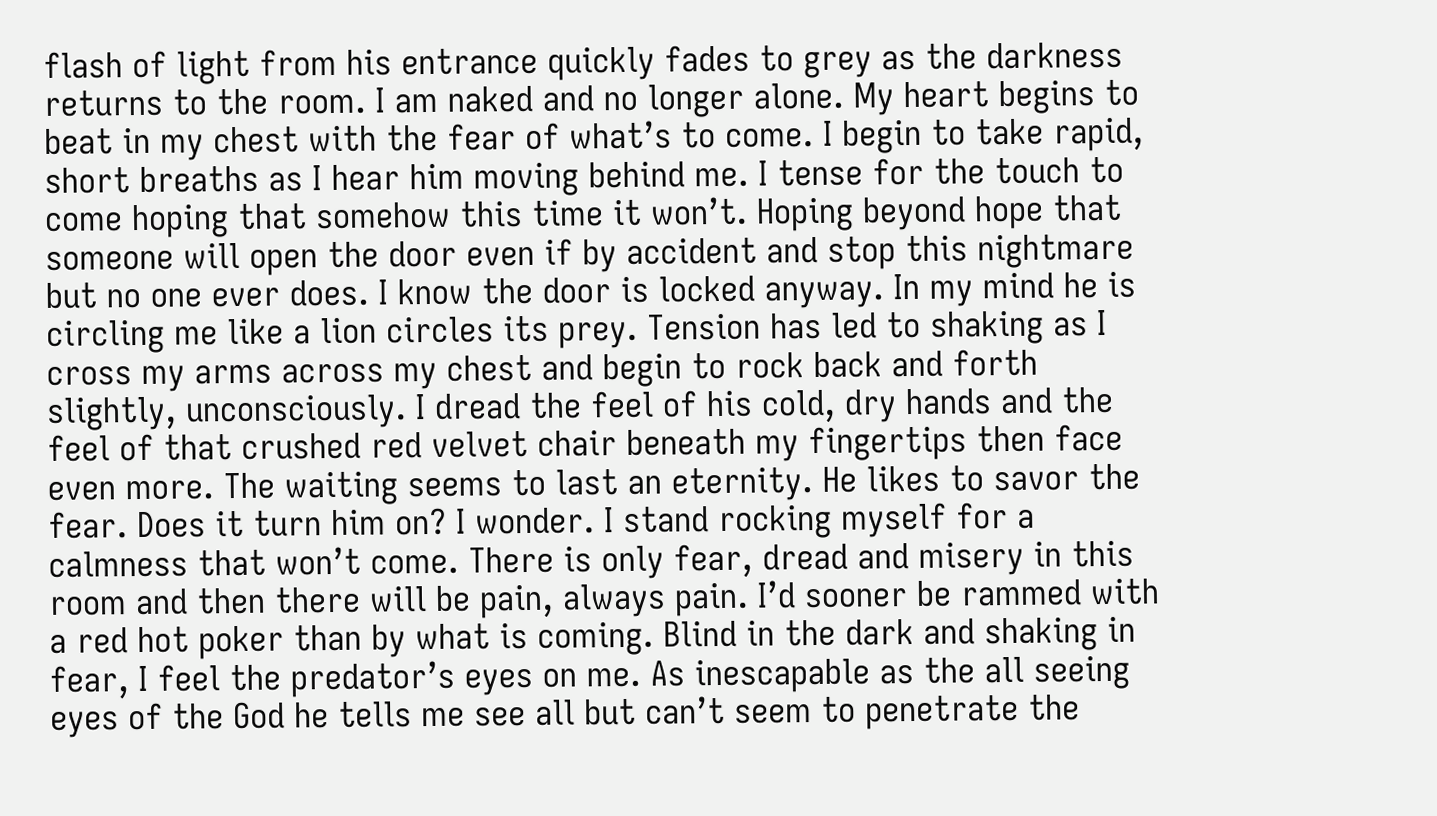flash of light from his entrance quickly fades to grey as the darkness returns to the room. I am naked and no longer alone. My heart begins to beat in my chest with the fear of what’s to come. I begin to take rapid, short breaths as I hear him moving behind me. I tense for the touch to come hoping that somehow this time it won’t. Hoping beyond hope that someone will open the door even if by accident and stop this nightmare but no one ever does. I know the door is locked anyway. In my mind he is circling me like a lion circles its prey. Tension has led to shaking as I cross my arms across my chest and begin to rock back and forth slightly, unconsciously. I dread the feel of his cold, dry hands and the feel of that crushed red velvet chair beneath my fingertips then face even more. The waiting seems to last an eternity. He likes to savor the fear. Does it turn him on? I wonder. I stand rocking myself for a calmness that won’t come. There is only fear, dread and misery in this room and then there will be pain, always pain. I’d sooner be rammed with a red hot poker than by what is coming. Blind in the dark and shaking in fear, I feel the predator’s eyes on me. As inescapable as the all seeing eyes of the God he tells me see all but can’t seem to penetrate the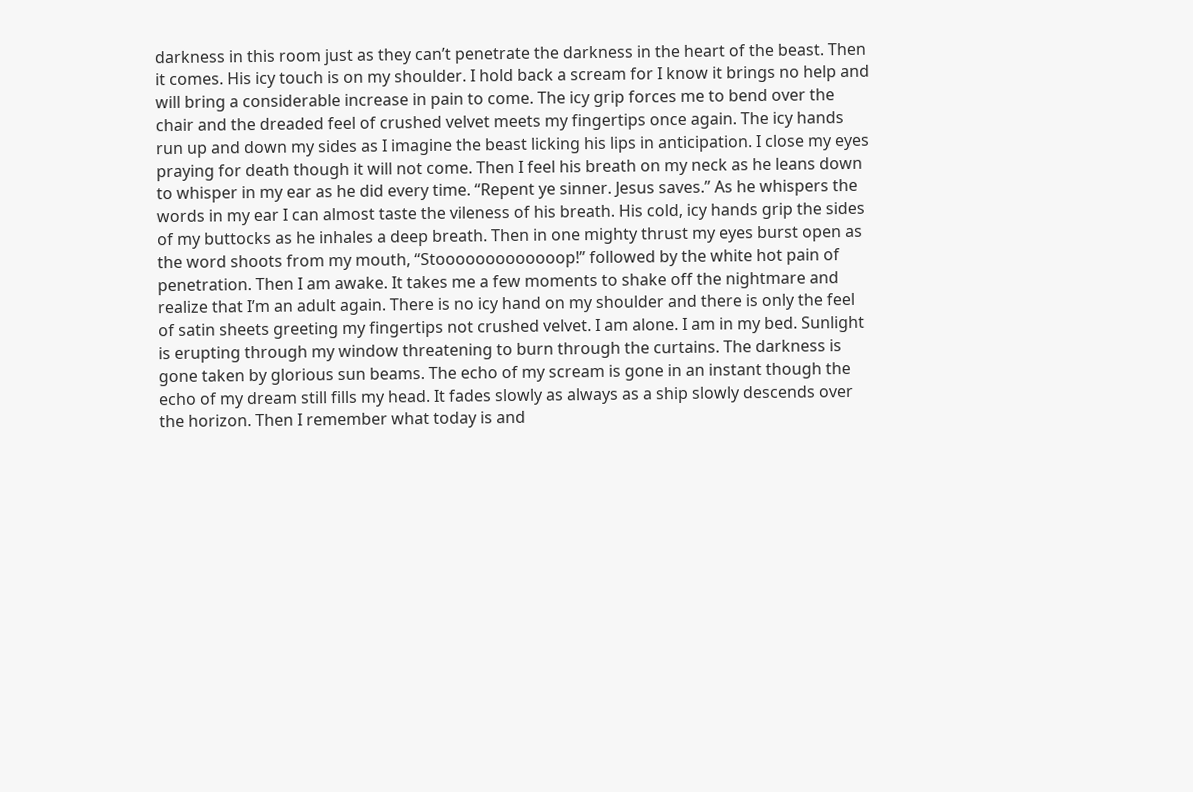darkness in this room just as they can’t penetrate the darkness in the heart of the beast. Then it comes. His icy touch is on my shoulder. I hold back a scream for I know it brings no help and will bring a considerable increase in pain to come. The icy grip forces me to bend over the chair and the dreaded feel of crushed velvet meets my fingertips once again. The icy hands run up and down my sides as I imagine the beast licking his lips in anticipation. I close my eyes praying for death though it will not come. Then I feel his breath on my neck as he leans down to whisper in my ear as he did every time. “Repent ye sinner. Jesus saves.” As he whispers the words in my ear I can almost taste the vileness of his breath. His cold, icy hands grip the sides of my buttocks as he inhales a deep breath. Then in one mighty thrust my eyes burst open as the word shoots from my mouth, “Stooooooooooooop!” followed by the white hot pain of penetration. Then I am awake. It takes me a few moments to shake off the nightmare and realize that I’m an adult again. There is no icy hand on my shoulder and there is only the feel of satin sheets greeting my fingertips not crushed velvet. I am alone. I am in my bed. Sunlight is erupting through my window threatening to burn through the curtains. The darkness is gone taken by glorious sun beams. The echo of my scream is gone in an instant though the echo of my dream still fills my head. It fades slowly as always as a ship slowly descends over the horizon. Then I remember what today is and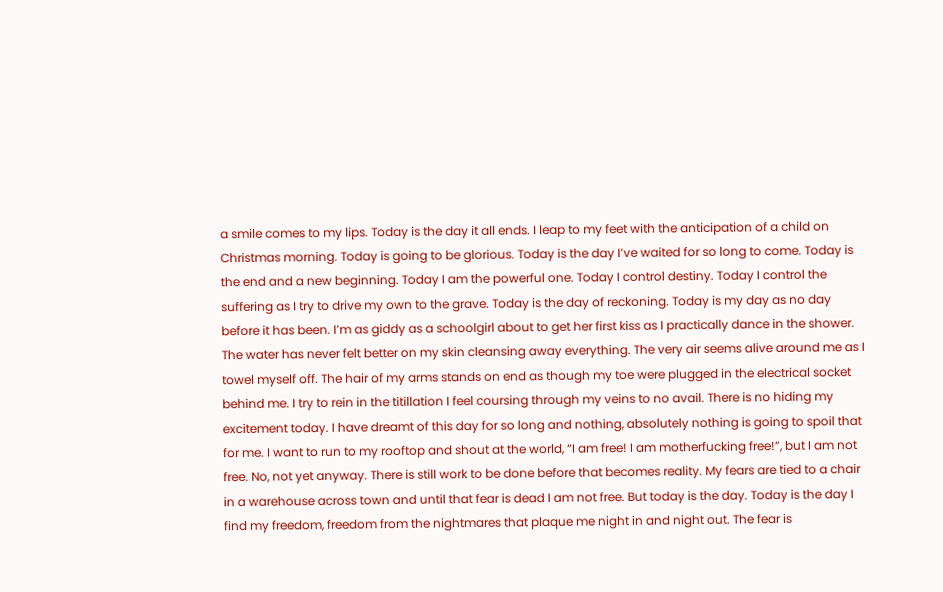a smile comes to my lips. Today is the day it all ends. I leap to my feet with the anticipation of a child on Christmas morning. Today is going to be glorious. Today is the day I’ve waited for so long to come. Today is the end and a new beginning. Today I am the powerful one. Today I control destiny. Today I control the suffering as I try to drive my own to the grave. Today is the day of reckoning. Today is my day as no day before it has been. I’m as giddy as a schoolgirl about to get her first kiss as I practically dance in the shower. The water has never felt better on my skin cleansing away everything. The very air seems alive around me as I towel myself off. The hair of my arms stands on end as though my toe were plugged in the electrical socket behind me. I try to rein in the titillation I feel coursing through my veins to no avail. There is no hiding my excitement today. I have dreamt of this day for so long and nothing, absolutely nothing is going to spoil that for me. I want to run to my rooftop and shout at the world, “I am free! I am motherfucking free!”, but I am not free. No, not yet anyway. There is still work to be done before that becomes reality. My fears are tied to a chair in a warehouse across town and until that fear is dead I am not free. But today is the day. Today is the day I find my freedom, freedom from the nightmares that plaque me night in and night out. The fear is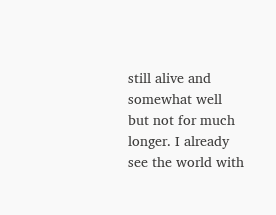still alive and somewhat well but not for much longer. I already see the world with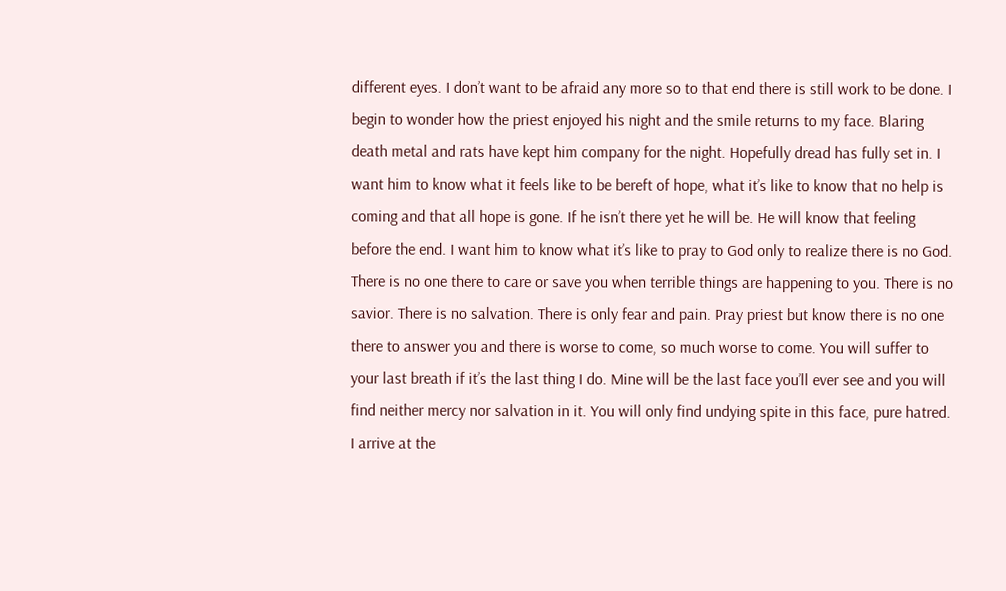different eyes. I don’t want to be afraid any more so to that end there is still work to be done. I begin to wonder how the priest enjoyed his night and the smile returns to my face. Blaring death metal and rats have kept him company for the night. Hopefully dread has fully set in. I want him to know what it feels like to be bereft of hope, what it’s like to know that no help is coming and that all hope is gone. If he isn’t there yet he will be. He will know that feeling before the end. I want him to know what it’s like to pray to God only to realize there is no God. There is no one there to care or save you when terrible things are happening to you. There is no savior. There is no salvation. There is only fear and pain. Pray priest but know there is no one there to answer you and there is worse to come, so much worse to come. You will suffer to your last breath if it’s the last thing I do. Mine will be the last face you’ll ever see and you will find neither mercy nor salvation in it. You will only find undying spite in this face, pure hatred. I arrive at the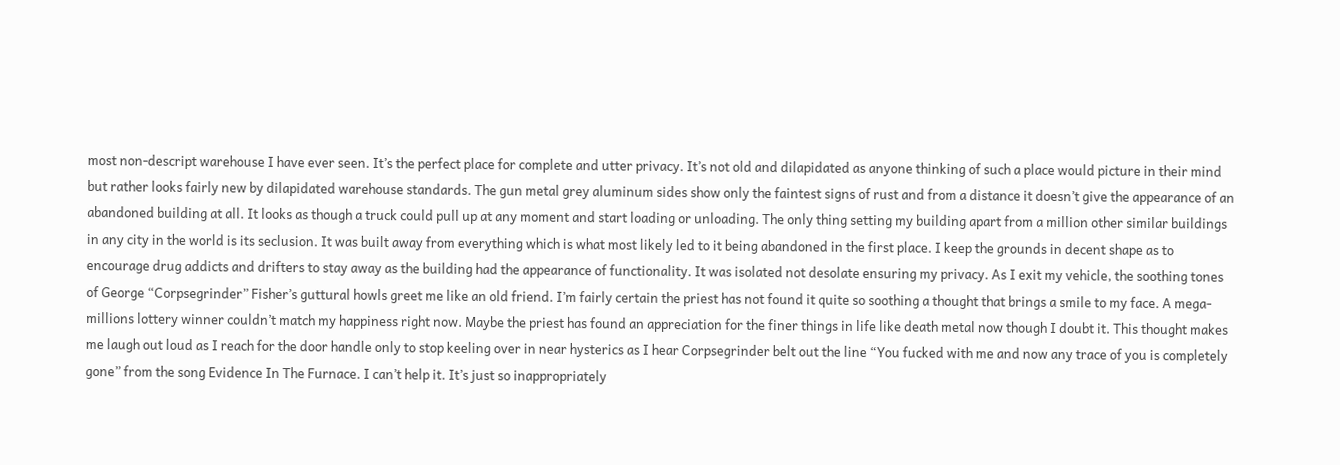most non-descript warehouse I have ever seen. It’s the perfect place for complete and utter privacy. It’s not old and dilapidated as anyone thinking of such a place would picture in their mind but rather looks fairly new by dilapidated warehouse standards. The gun metal grey aluminum sides show only the faintest signs of rust and from a distance it doesn’t give the appearance of an abandoned building at all. It looks as though a truck could pull up at any moment and start loading or unloading. The only thing setting my building apart from a million other similar buildings in any city in the world is its seclusion. It was built away from everything which is what most likely led to it being abandoned in the first place. I keep the grounds in decent shape as to encourage drug addicts and drifters to stay away as the building had the appearance of functionality. It was isolated not desolate ensuring my privacy. As I exit my vehicle, the soothing tones of George “Corpsegrinder” Fisher’s guttural howls greet me like an old friend. I’m fairly certain the priest has not found it quite so soothing a thought that brings a smile to my face. A mega-millions lottery winner couldn’t match my happiness right now. Maybe the priest has found an appreciation for the finer things in life like death metal now though I doubt it. This thought makes me laugh out loud as I reach for the door handle only to stop keeling over in near hysterics as I hear Corpsegrinder belt out the line “You fucked with me and now any trace of you is completely gone” from the song Evidence In The Furnace. I can’t help it. It’s just so inappropriately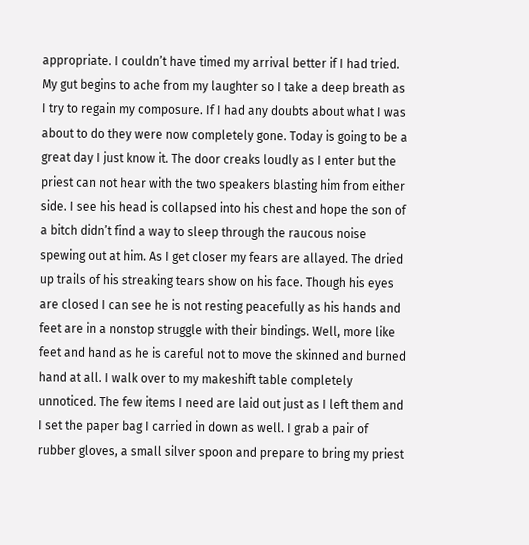appropriate. I couldn’t have timed my arrival better if I had tried. My gut begins to ache from my laughter so I take a deep breath as I try to regain my composure. If I had any doubts about what I was about to do they were now completely gone. Today is going to be a great day I just know it. The door creaks loudly as I enter but the priest can not hear with the two speakers blasting him from either side. I see his head is collapsed into his chest and hope the son of a bitch didn’t find a way to sleep through the raucous noise spewing out at him. As I get closer my fears are allayed. The dried up trails of his streaking tears show on his face. Though his eyes are closed I can see he is not resting peacefully as his hands and feet are in a nonstop struggle with their bindings. Well, more like feet and hand as he is careful not to move the skinned and burned hand at all. I walk over to my makeshift table completely unnoticed. The few items I need are laid out just as I left them and I set the paper bag I carried in down as well. I grab a pair of rubber gloves, a small silver spoon and prepare to bring my priest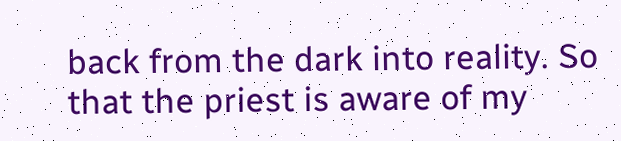back from the dark into reality. So that the priest is aware of my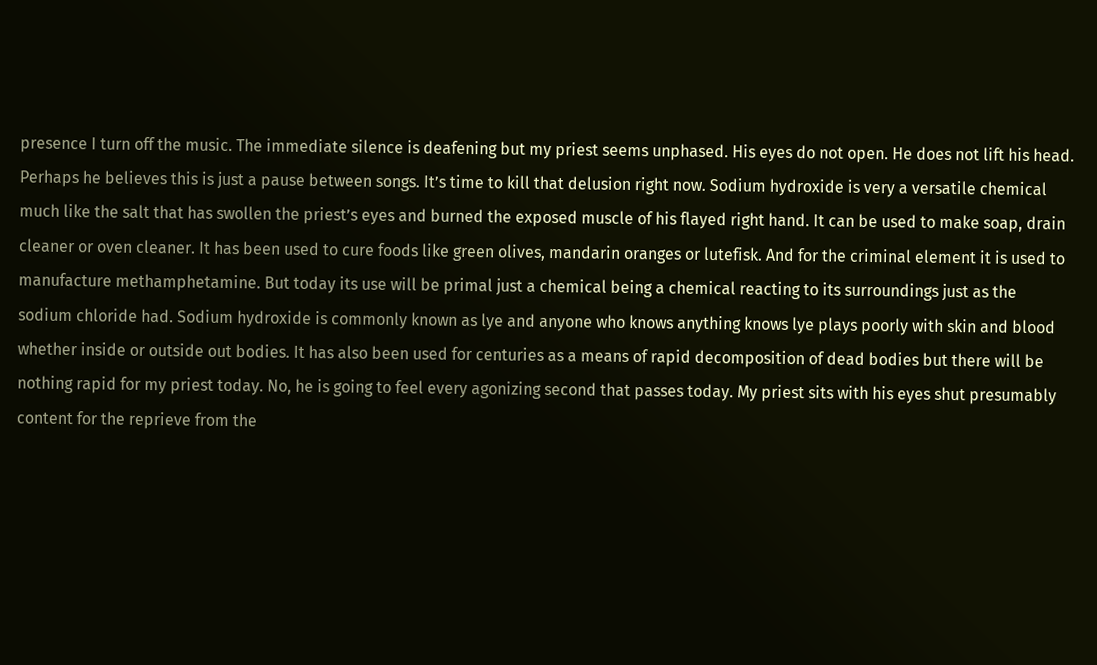presence I turn off the music. The immediate silence is deafening but my priest seems unphased. His eyes do not open. He does not lift his head. Perhaps he believes this is just a pause between songs. It’s time to kill that delusion right now. Sodium hydroxide is very a versatile chemical much like the salt that has swollen the priest’s eyes and burned the exposed muscle of his flayed right hand. It can be used to make soap, drain cleaner or oven cleaner. It has been used to cure foods like green olives, mandarin oranges or lutefisk. And for the criminal element it is used to manufacture methamphetamine. But today its use will be primal just a chemical being a chemical reacting to its surroundings just as the sodium chloride had. Sodium hydroxide is commonly known as lye and anyone who knows anything knows lye plays poorly with skin and blood whether inside or outside out bodies. It has also been used for centuries as a means of rapid decomposition of dead bodies but there will be nothing rapid for my priest today. No, he is going to feel every agonizing second that passes today. My priest sits with his eyes shut presumably content for the reprieve from the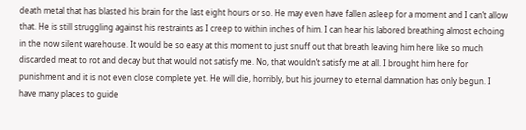death metal that has blasted his brain for the last eight hours or so. He may even have fallen asleep for a moment and I can’t allow that. He is still struggling against his restraints as I creep to within inches of him. I can hear his labored breathing almost echoing in the now silent warehouse. It would be so easy at this moment to just snuff out that breath leaving him here like so much discarded meat to rot and decay but that would not satisfy me. No, that wouldn’t satisfy me at all. I brought him here for punishment and it is not even close complete yet. He will die, horribly, but his journey to eternal damnation has only begun. I have many places to guide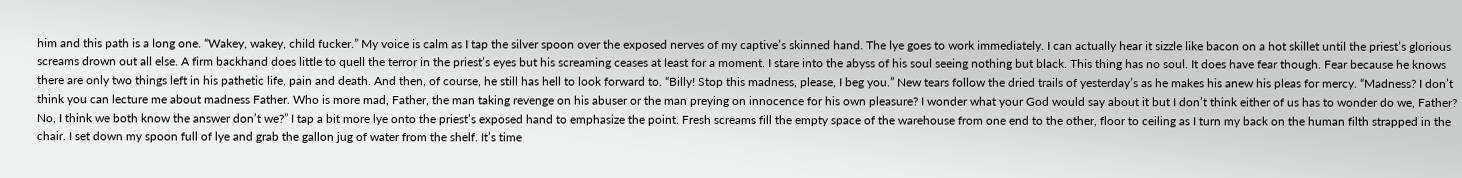him and this path is a long one. “Wakey, wakey, child fucker.” My voice is calm as I tap the silver spoon over the exposed nerves of my captive’s skinned hand. The lye goes to work immediately. I can actually hear it sizzle like bacon on a hot skillet until the priest’s glorious screams drown out all else. A firm backhand does little to quell the terror in the priest’s eyes but his screaming ceases at least for a moment. I stare into the abyss of his soul seeing nothing but black. This thing has no soul. It does have fear though. Fear because he knows there are only two things left in his pathetic life, pain and death. And then, of course, he still has hell to look forward to. “Billy! Stop this madness, please, I beg you.” New tears follow the dried trails of yesterday’s as he makes his anew his pleas for mercy. “Madness? I don’t think you can lecture me about madness Father. Who is more mad, Father, the man taking revenge on his abuser or the man preying on innocence for his own pleasure? I wonder what your God would say about it but I don’t think either of us has to wonder do we, Father? No, I think we both know the answer don’t we?” I tap a bit more lye onto the priest’s exposed hand to emphasize the point. Fresh screams fill the empty space of the warehouse from one end to the other, floor to ceiling as I turn my back on the human filth strapped in the chair. I set down my spoon full of lye and grab the gallon jug of water from the shelf. It’s time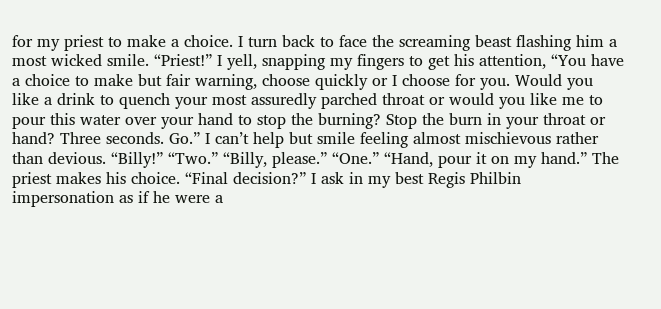for my priest to make a choice. I turn back to face the screaming beast flashing him a most wicked smile. “Priest!” I yell, snapping my fingers to get his attention, “You have a choice to make but fair warning, choose quickly or I choose for you. Would you like a drink to quench your most assuredly parched throat or would you like me to pour this water over your hand to stop the burning? Stop the burn in your throat or hand? Three seconds. Go.” I can’t help but smile feeling almost mischievous rather than devious. “Billy!” “Two.” “Billy, please.” “One.” “Hand, pour it on my hand.” The priest makes his choice. “Final decision?” I ask in my best Regis Philbin impersonation as if he were a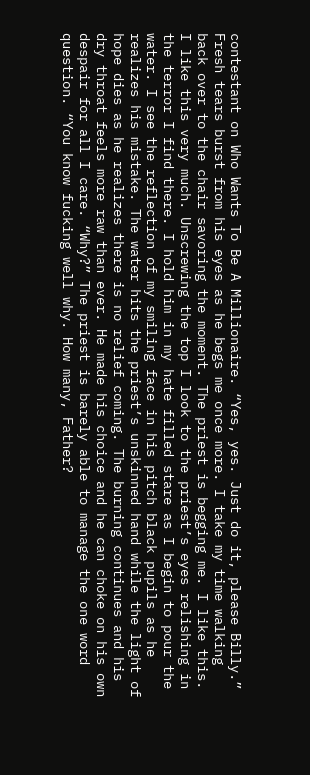contestant on Who Wants To Be A Millionaire. “Yes, yes. Just do it, please Billy.” Fresh tears burst from his eyes as he begs me once more. I take my time walking back over to the chair savoring the moment. The priest is begging me. I like this. I like this very much. Unscrewing the top I look to the priest’s eyes relishing in the terror I find there. I hold him in my hate filled stare as I begin to pour the water. I see the reflection of my smiling face in his pitch black pupils as he realizes his mistake. The water hits the priest’s unskinned hand while the light of hope dies as he realizes there is no relief coming. The burning continues and his dry throat feels more raw than ever. He made his choice and he can choke on his own despair for all I care. “Why?” The priest is barely able to manage the one word question. “You know fucking well why. How many, Father?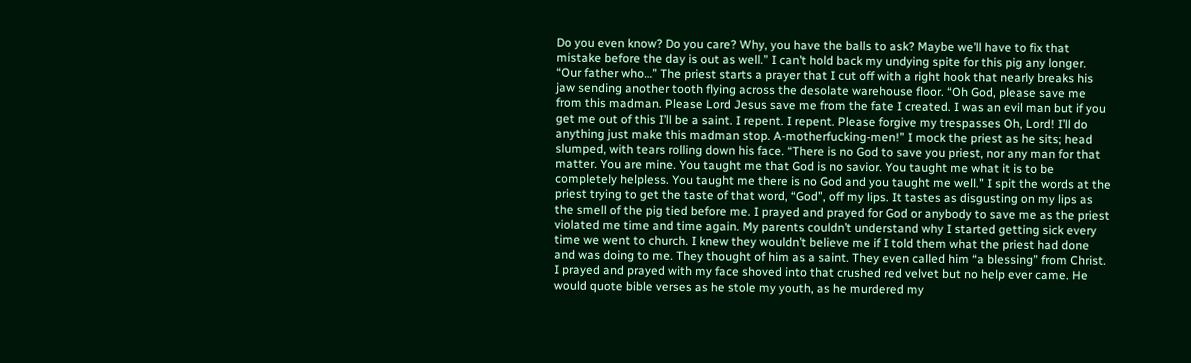Do you even know? Do you care? Why, you have the balls to ask? Maybe we’ll have to fix that mistake before the day is out as well.” I can’t hold back my undying spite for this pig any longer. “Our father who…” The priest starts a prayer that I cut off with a right hook that nearly breaks his jaw sending another tooth flying across the desolate warehouse floor. “Oh God, please save me from this madman. Please Lord Jesus save me from the fate I created. I was an evil man but if you get me out of this I’ll be a saint. I repent. I repent. Please forgive my trespasses Oh, Lord! I’ll do anything just make this madman stop. A-motherfucking-men!” I mock the priest as he sits; head slumped, with tears rolling down his face. “There is no God to save you priest, nor any man for that matter. You are mine. You taught me that God is no savior. You taught me what it is to be completely helpless. You taught me there is no God and you taught me well.” I spit the words at the priest trying to get the taste of that word, “God”, off my lips. It tastes as disgusting on my lips as the smell of the pig tied before me. I prayed and prayed for God or anybody to save me as the priest violated me time and time again. My parents couldn’t understand why I started getting sick every time we went to church. I knew they wouldn’t believe me if I told them what the priest had done and was doing to me. They thought of him as a saint. They even called him “a blessing” from Christ. I prayed and prayed with my face shoved into that crushed red velvet but no help ever came. He would quote bible verses as he stole my youth, as he murdered my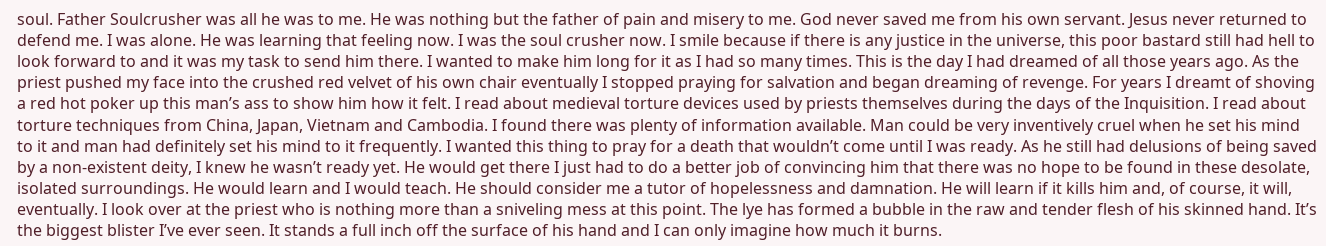soul. Father Soulcrusher was all he was to me. He was nothing but the father of pain and misery to me. God never saved me from his own servant. Jesus never returned to defend me. I was alone. He was learning that feeling now. I was the soul crusher now. I smile because if there is any justice in the universe, this poor bastard still had hell to look forward to and it was my task to send him there. I wanted to make him long for it as I had so many times. This is the day I had dreamed of all those years ago. As the priest pushed my face into the crushed red velvet of his own chair eventually I stopped praying for salvation and began dreaming of revenge. For years I dreamt of shoving a red hot poker up this man’s ass to show him how it felt. I read about medieval torture devices used by priests themselves during the days of the Inquisition. I read about torture techniques from China, Japan, Vietnam and Cambodia. I found there was plenty of information available. Man could be very inventively cruel when he set his mind to it and man had definitely set his mind to it frequently. I wanted this thing to pray for a death that wouldn’t come until I was ready. As he still had delusions of being saved by a non-existent deity, I knew he wasn’t ready yet. He would get there I just had to do a better job of convincing him that there was no hope to be found in these desolate, isolated surroundings. He would learn and I would teach. He should consider me a tutor of hopelessness and damnation. He will learn if it kills him and, of course, it will, eventually. I look over at the priest who is nothing more than a sniveling mess at this point. The lye has formed a bubble in the raw and tender flesh of his skinned hand. It’s the biggest blister I’ve ever seen. It stands a full inch off the surface of his hand and I can only imagine how much it burns.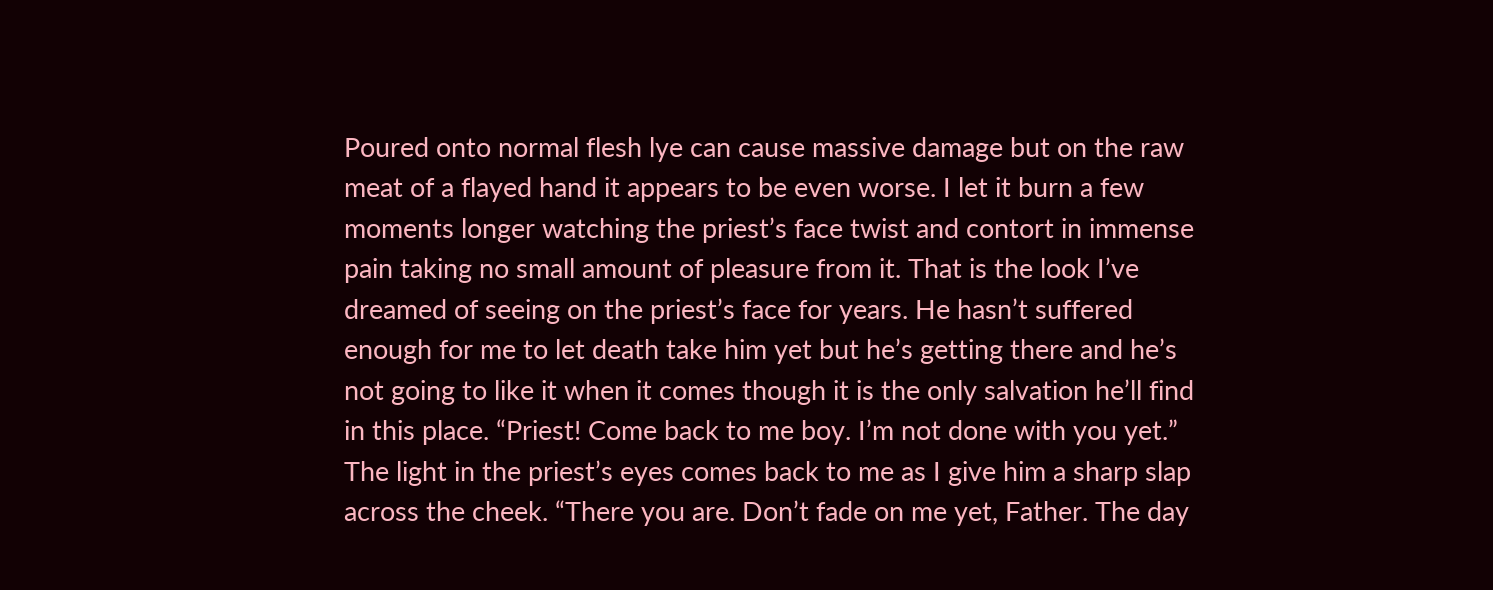Poured onto normal flesh lye can cause massive damage but on the raw meat of a flayed hand it appears to be even worse. I let it burn a few moments longer watching the priest’s face twist and contort in immense pain taking no small amount of pleasure from it. That is the look I’ve dreamed of seeing on the priest’s face for years. He hasn’t suffered enough for me to let death take him yet but he’s getting there and he’s not going to like it when it comes though it is the only salvation he’ll find in this place. “Priest! Come back to me boy. I’m not done with you yet.” The light in the priest’s eyes comes back to me as I give him a sharp slap across the cheek. “There you are. Don’t fade on me yet, Father. The day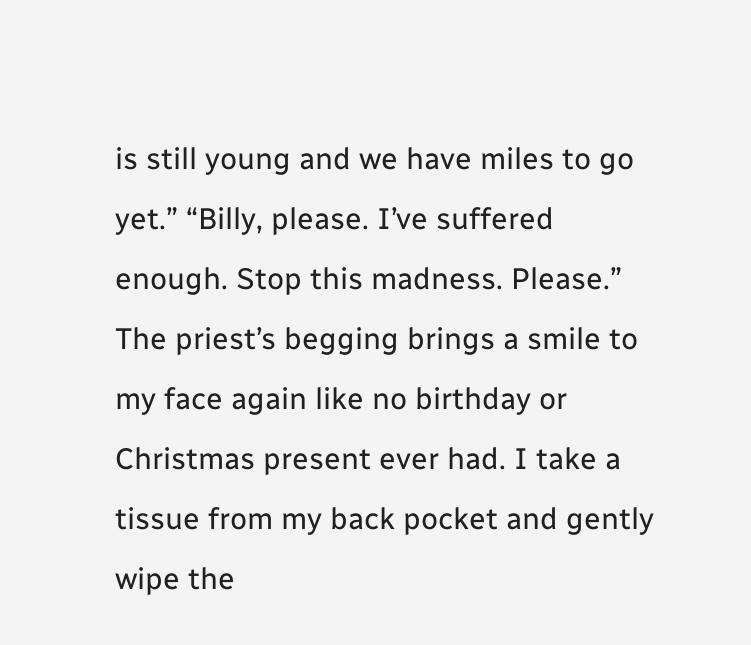is still young and we have miles to go yet.” “Billy, please. I’ve suffered enough. Stop this madness. Please.” The priest’s begging brings a smile to my face again like no birthday or Christmas present ever had. I take a tissue from my back pocket and gently wipe the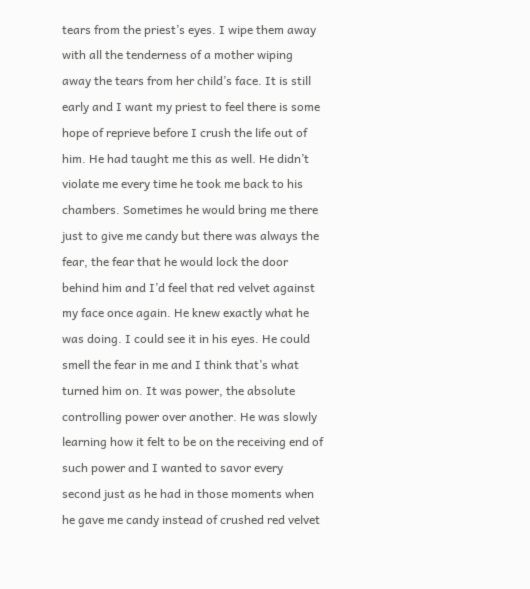tears from the priest’s eyes. I wipe them away with all the tenderness of a mother wiping away the tears from her child’s face. It is still early and I want my priest to feel there is some hope of reprieve before I crush the life out of him. He had taught me this as well. He didn’t violate me every time he took me back to his chambers. Sometimes he would bring me there just to give me candy but there was always the fear, the fear that he would lock the door behind him and I’d feel that red velvet against my face once again. He knew exactly what he was doing. I could see it in his eyes. He could smell the fear in me and I think that’s what turned him on. It was power, the absolute controlling power over another. He was slowly learning how it felt to be on the receiving end of such power and I wanted to savor every second just as he had in those moments when he gave me candy instead of crushed red velvet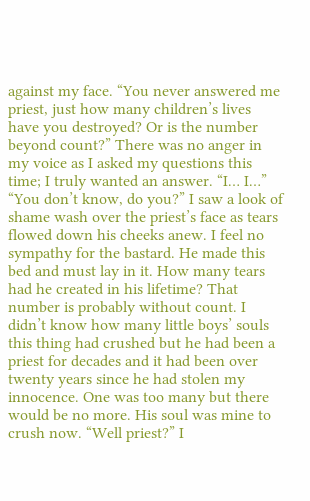against my face. “You never answered me priest, just how many children’s lives have you destroyed? Or is the number beyond count?” There was no anger in my voice as I asked my questions this time; I truly wanted an answer. “I… I…” “You don’t know, do you?” I saw a look of shame wash over the priest’s face as tears flowed down his cheeks anew. I feel no sympathy for the bastard. He made this bed and must lay in it. How many tears had he created in his lifetime? That number is probably without count. I didn’t know how many little boys’ souls this thing had crushed but he had been a priest for decades and it had been over twenty years since he had stolen my innocence. One was too many but there would be no more. His soul was mine to crush now. “Well priest?” I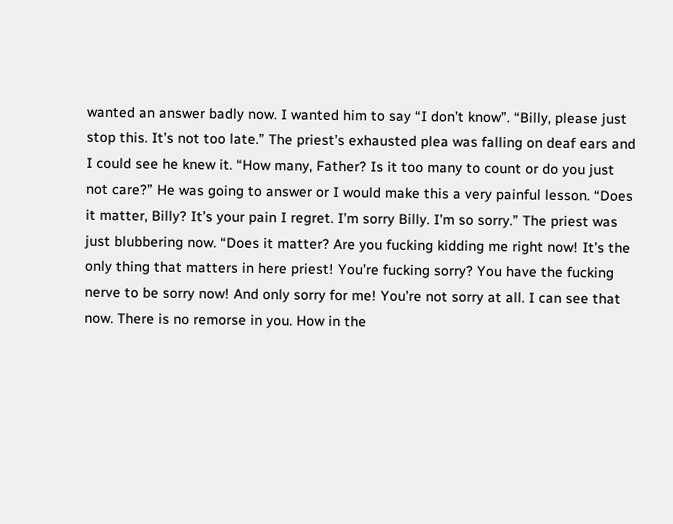wanted an answer badly now. I wanted him to say “I don’t know”. “Billy, please just stop this. It’s not too late.” The priest’s exhausted plea was falling on deaf ears and I could see he knew it. “How many, Father? Is it too many to count or do you just not care?” He was going to answer or I would make this a very painful lesson. “Does it matter, Billy? It’s your pain I regret. I’m sorry Billy. I’m so sorry.” The priest was just blubbering now. “Does it matter? Are you fucking kidding me right now! It’s the only thing that matters in here priest! You’re fucking sorry? You have the fucking nerve to be sorry now! And only sorry for me! You’re not sorry at all. I can see that now. There is no remorse in you. How in the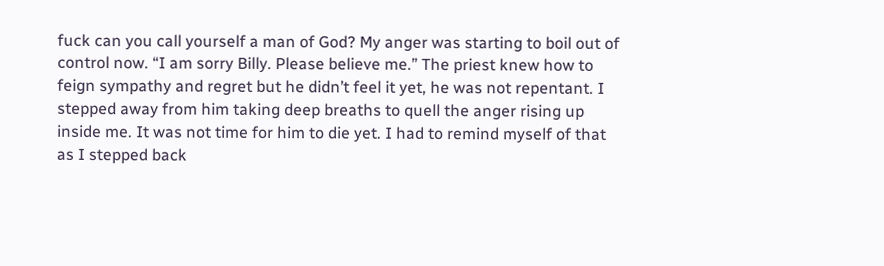fuck can you call yourself a man of God? My anger was starting to boil out of control now. “I am sorry Billy. Please believe me.” The priest knew how to feign sympathy and regret but he didn’t feel it yet, he was not repentant. I stepped away from him taking deep breaths to quell the anger rising up inside me. It was not time for him to die yet. I had to remind myself of that as I stepped back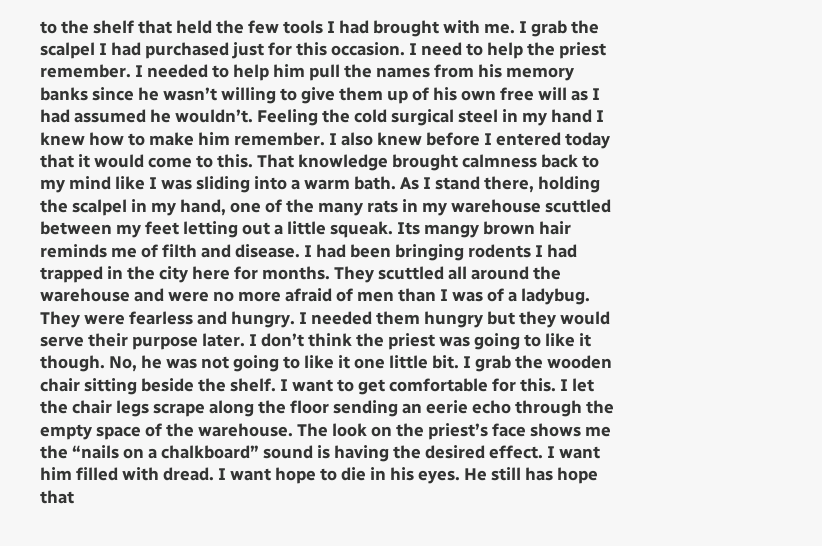to the shelf that held the few tools I had brought with me. I grab the scalpel I had purchased just for this occasion. I need to help the priest remember. I needed to help him pull the names from his memory banks since he wasn’t willing to give them up of his own free will as I had assumed he wouldn’t. Feeling the cold surgical steel in my hand I knew how to make him remember. I also knew before I entered today that it would come to this. That knowledge brought calmness back to my mind like I was sliding into a warm bath. As I stand there, holding the scalpel in my hand, one of the many rats in my warehouse scuttled between my feet letting out a little squeak. Its mangy brown hair reminds me of filth and disease. I had been bringing rodents I had trapped in the city here for months. They scuttled all around the warehouse and were no more afraid of men than I was of a ladybug. They were fearless and hungry. I needed them hungry but they would serve their purpose later. I don’t think the priest was going to like it though. No, he was not going to like it one little bit. I grab the wooden chair sitting beside the shelf. I want to get comfortable for this. I let the chair legs scrape along the floor sending an eerie echo through the empty space of the warehouse. The look on the priest’s face shows me the “nails on a chalkboard” sound is having the desired effect. I want him filled with dread. I want hope to die in his eyes. He still has hope that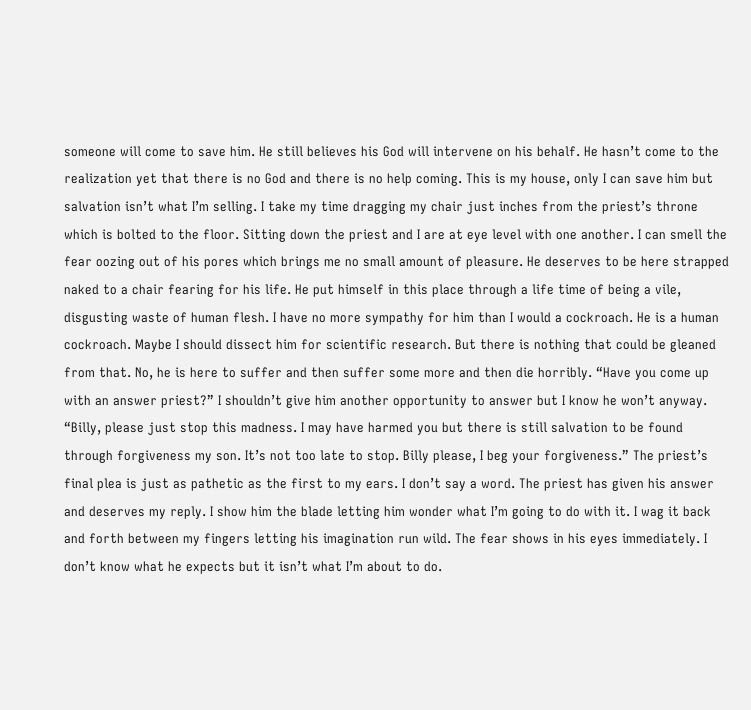someone will come to save him. He still believes his God will intervene on his behalf. He hasn’t come to the realization yet that there is no God and there is no help coming. This is my house, only I can save him but salvation isn’t what I’m selling. I take my time dragging my chair just inches from the priest’s throne which is bolted to the floor. Sitting down the priest and I are at eye level with one another. I can smell the fear oozing out of his pores which brings me no small amount of pleasure. He deserves to be here strapped naked to a chair fearing for his life. He put himself in this place through a life time of being a vile, disgusting waste of human flesh. I have no more sympathy for him than I would a cockroach. He is a human cockroach. Maybe I should dissect him for scientific research. But there is nothing that could be gleaned from that. No, he is here to suffer and then suffer some more and then die horribly. “Have you come up with an answer priest?” I shouldn’t give him another opportunity to answer but I know he won’t anyway. “Billy, please just stop this madness. I may have harmed you but there is still salvation to be found through forgiveness my son. It’s not too late to stop. Billy please, I beg your forgiveness.” The priest’s final plea is just as pathetic as the first to my ears. I don’t say a word. The priest has given his answer and deserves my reply. I show him the blade letting him wonder what I’m going to do with it. I wag it back and forth between my fingers letting his imagination run wild. The fear shows in his eyes immediately. I don’t know what he expects but it isn’t what I’m about to do.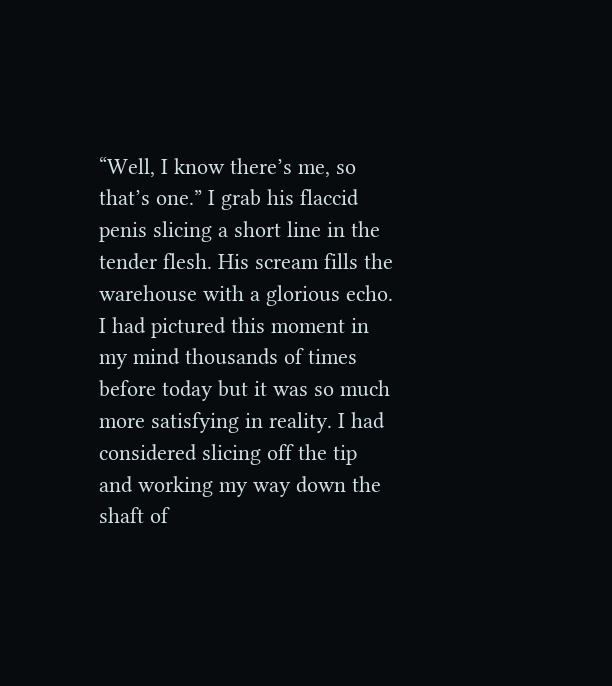“Well, I know there’s me, so that’s one.” I grab his flaccid penis slicing a short line in the tender flesh. His scream fills the warehouse with a glorious echo. I had pictured this moment in my mind thousands of times before today but it was so much more satisfying in reality. I had considered slicing off the tip and working my way down the shaft of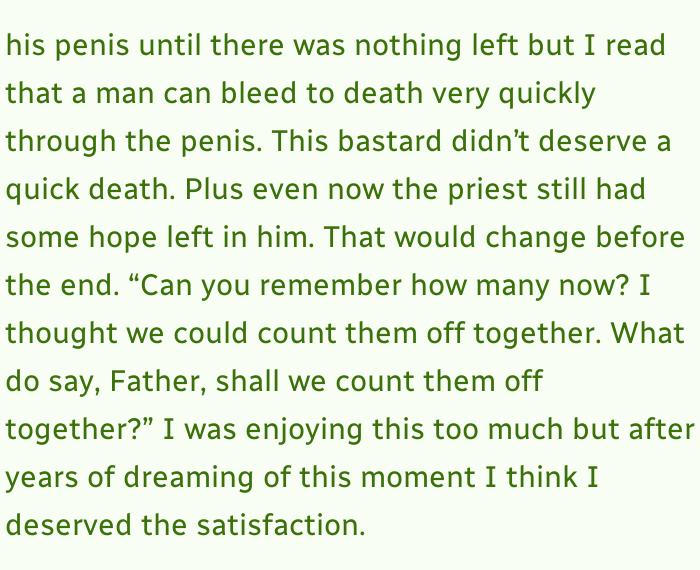his penis until there was nothing left but I read that a man can bleed to death very quickly through the penis. This bastard didn’t deserve a quick death. Plus even now the priest still had some hope left in him. That would change before the end. “Can you remember how many now? I thought we could count them off together. What do say, Father, shall we count them off together?” I was enjoying this too much but after years of dreaming of this moment I think I deserved the satisfaction.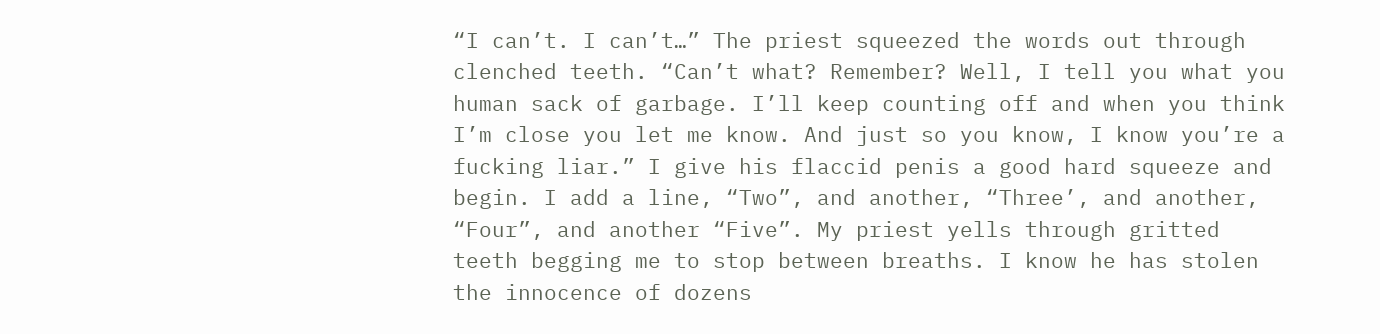“I can’t. I can’t…” The priest squeezed the words out through clenched teeth. “Can’t what? Remember? Well, I tell you what you human sack of garbage. I’ll keep counting off and when you think I’m close you let me know. And just so you know, I know you’re a fucking liar.” I give his flaccid penis a good hard squeeze and begin. I add a line, “Two”, and another, “Three’, and another, “Four”, and another “Five”. My priest yells through gritted teeth begging me to stop between breaths. I know he has stolen the innocence of dozens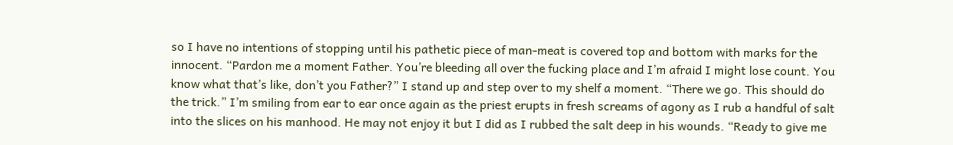so I have no intentions of stopping until his pathetic piece of man-meat is covered top and bottom with marks for the innocent. “Pardon me a moment Father. You’re bleeding all over the fucking place and I’m afraid I might lose count. You know what that’s like, don’t you Father?” I stand up and step over to my shelf a moment. “There we go. This should do the trick.” I’m smiling from ear to ear once again as the priest erupts in fresh screams of agony as I rub a handful of salt into the slices on his manhood. He may not enjoy it but I did as I rubbed the salt deep in his wounds. “Ready to give me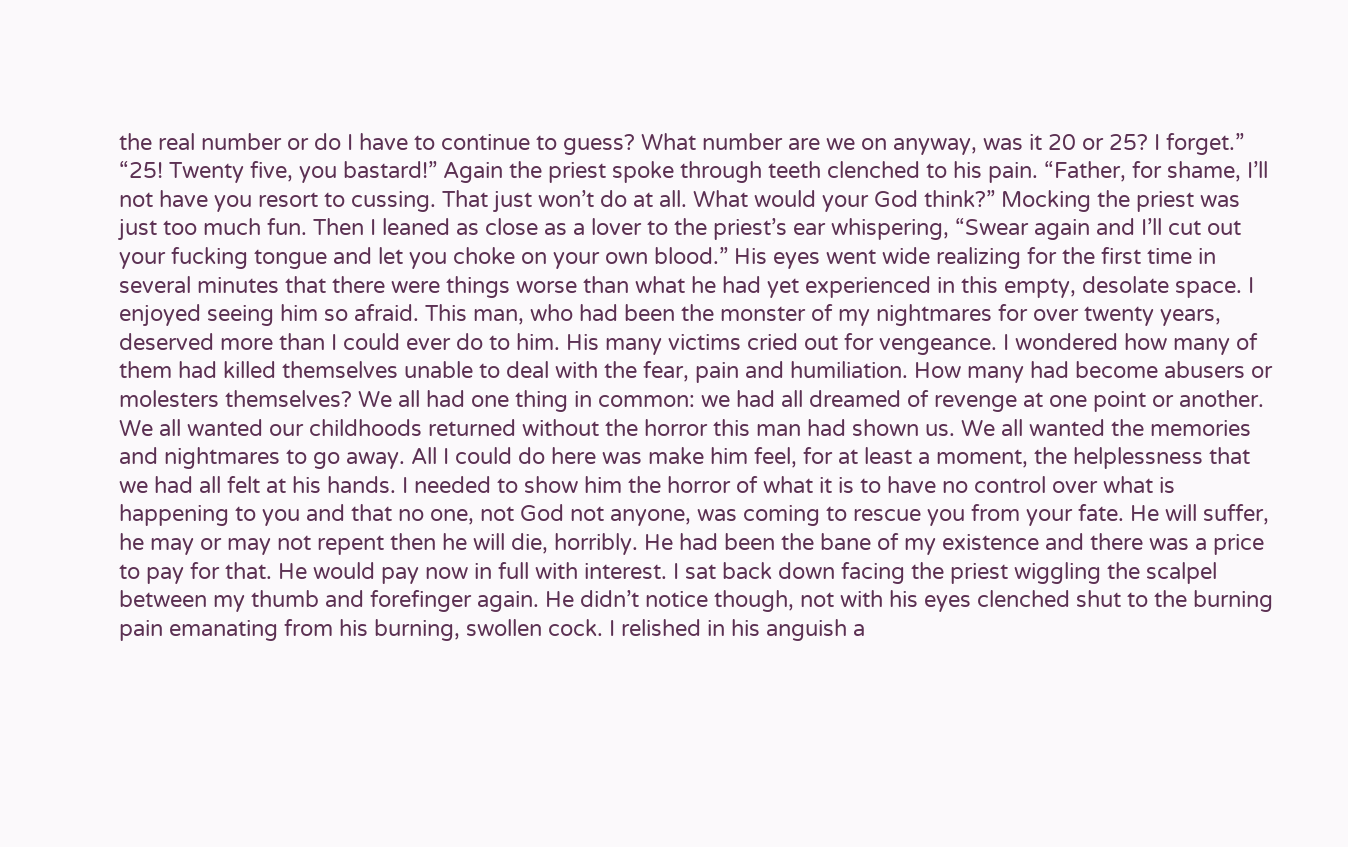the real number or do I have to continue to guess? What number are we on anyway, was it 20 or 25? I forget.” “25! Twenty five, you bastard!” Again the priest spoke through teeth clenched to his pain. “Father, for shame, I’ll not have you resort to cussing. That just won’t do at all. What would your God think?” Mocking the priest was just too much fun. Then I leaned as close as a lover to the priest’s ear whispering, “Swear again and I’ll cut out your fucking tongue and let you choke on your own blood.” His eyes went wide realizing for the first time in several minutes that there were things worse than what he had yet experienced in this empty, desolate space. I enjoyed seeing him so afraid. This man, who had been the monster of my nightmares for over twenty years, deserved more than I could ever do to him. His many victims cried out for vengeance. I wondered how many of them had killed themselves unable to deal with the fear, pain and humiliation. How many had become abusers or molesters themselves? We all had one thing in common: we had all dreamed of revenge at one point or another. We all wanted our childhoods returned without the horror this man had shown us. We all wanted the memories and nightmares to go away. All I could do here was make him feel, for at least a moment, the helplessness that we had all felt at his hands. I needed to show him the horror of what it is to have no control over what is happening to you and that no one, not God not anyone, was coming to rescue you from your fate. He will suffer, he may or may not repent then he will die, horribly. He had been the bane of my existence and there was a price to pay for that. He would pay now in full with interest. I sat back down facing the priest wiggling the scalpel between my thumb and forefinger again. He didn’t notice though, not with his eyes clenched shut to the burning pain emanating from his burning, swollen cock. I relished in his anguish a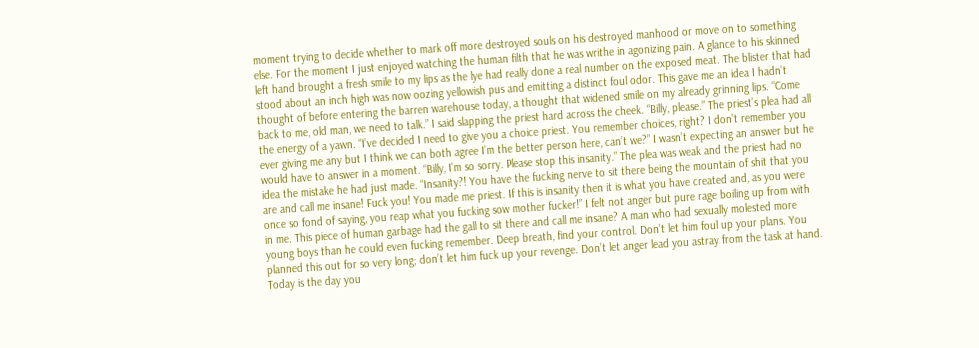moment trying to decide whether to mark off more destroyed souls on his destroyed manhood or move on to something else. For the moment I just enjoyed watching the human filth that he was writhe in agonizing pain. A glance to his skinned left hand brought a fresh smile to my lips as the lye had really done a real number on the exposed meat. The blister that had stood about an inch high was now oozing yellowish pus and emitting a distinct foul odor. This gave me an idea I hadn’t thought of before entering the barren warehouse today, a thought that widened smile on my already grinning lips. “Come back to me, old man, we need to talk.” I said slapping the priest hard across the cheek. “Billy, please.” The priest’s plea had all the energy of a yawn. “I’ve decided I need to give you a choice priest. You remember choices, right? I don’t remember you ever giving me any but I think we can both agree I’m the better person here, can’t we?” I wasn’t expecting an answer but he would have to answer in a moment. “Billy, I’m so sorry. Please stop this insanity.” The plea was weak and the priest had no idea the mistake he had just made. “Insanity?! You have the fucking nerve to sit there being the mountain of shit that you are and call me insane! Fuck you! You made me priest. If this is insanity then it is what you have created and, as you were once so fond of saying, you reap what you fucking sow mother fucker!” I felt not anger but pure rage boiling up from with in me. This piece of human garbage had the gall to sit there and call me insane? A man who had sexually molested more young boys than he could even fucking remember. Deep breath, find your control. Don’t let him foul up your plans. You planned this out for so very long; don’t let him fuck up your revenge. Don’t let anger lead you astray from the task at hand. Today is the day you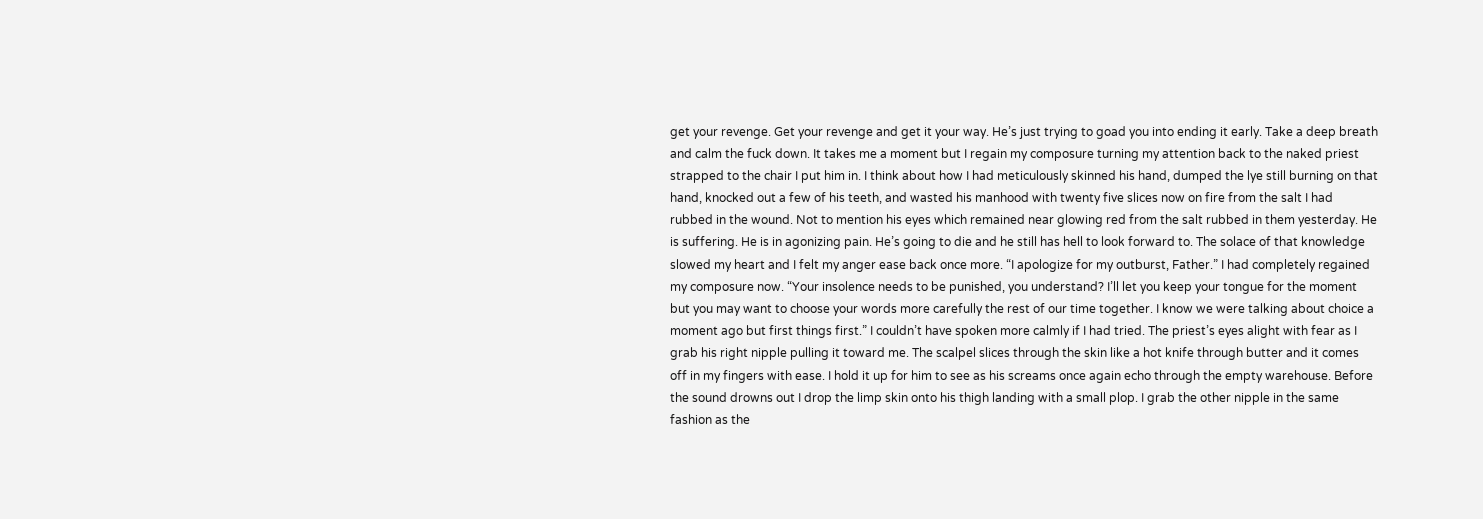get your revenge. Get your revenge and get it your way. He’s just trying to goad you into ending it early. Take a deep breath and calm the fuck down. It takes me a moment but I regain my composure turning my attention back to the naked priest strapped to the chair I put him in. I think about how I had meticulously skinned his hand, dumped the lye still burning on that hand, knocked out a few of his teeth, and wasted his manhood with twenty five slices now on fire from the salt I had rubbed in the wound. Not to mention his eyes which remained near glowing red from the salt rubbed in them yesterday. He is suffering. He is in agonizing pain. He’s going to die and he still has hell to look forward to. The solace of that knowledge slowed my heart and I felt my anger ease back once more. “I apologize for my outburst, Father.” I had completely regained my composure now. “Your insolence needs to be punished, you understand? I’ll let you keep your tongue for the moment but you may want to choose your words more carefully the rest of our time together. I know we were talking about choice a moment ago but first things first.” I couldn’t have spoken more calmly if I had tried. The priest’s eyes alight with fear as I grab his right nipple pulling it toward me. The scalpel slices through the skin like a hot knife through butter and it comes off in my fingers with ease. I hold it up for him to see as his screams once again echo through the empty warehouse. Before the sound drowns out I drop the limp skin onto his thigh landing with a small plop. I grab the other nipple in the same fashion as the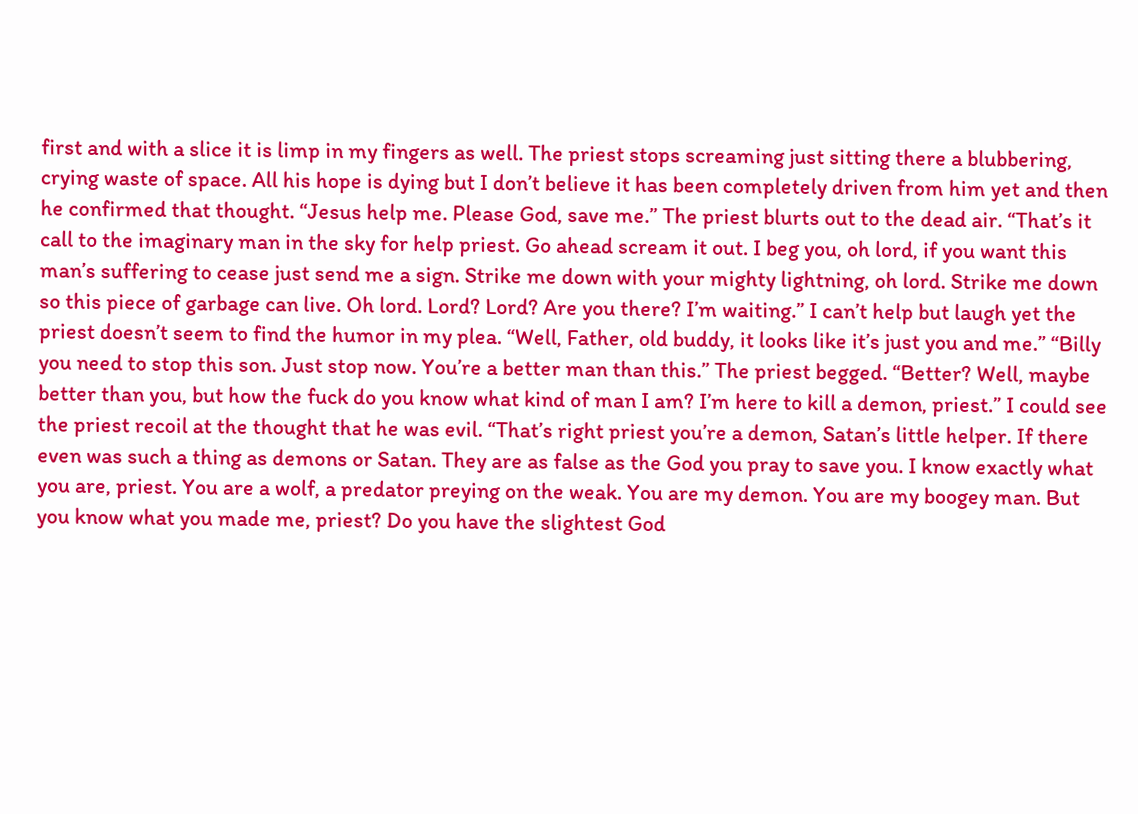first and with a slice it is limp in my fingers as well. The priest stops screaming just sitting there a blubbering, crying waste of space. All his hope is dying but I don’t believe it has been completely driven from him yet and then he confirmed that thought. “Jesus help me. Please God, save me.” The priest blurts out to the dead air. “That’s it call to the imaginary man in the sky for help priest. Go ahead scream it out. I beg you, oh lord, if you want this man’s suffering to cease just send me a sign. Strike me down with your mighty lightning, oh lord. Strike me down so this piece of garbage can live. Oh lord. Lord? Lord? Are you there? I’m waiting.” I can’t help but laugh yet the priest doesn’t seem to find the humor in my plea. “Well, Father, old buddy, it looks like it’s just you and me.” “Billy you need to stop this son. Just stop now. You’re a better man than this.” The priest begged. “Better? Well, maybe better than you, but how the fuck do you know what kind of man I am? I’m here to kill a demon, priest.” I could see the priest recoil at the thought that he was evil. “That’s right priest you’re a demon, Satan’s little helper. If there even was such a thing as demons or Satan. They are as false as the God you pray to save you. I know exactly what you are, priest. You are a wolf, a predator preying on the weak. You are my demon. You are my boogey man. But you know what you made me, priest? Do you have the slightest God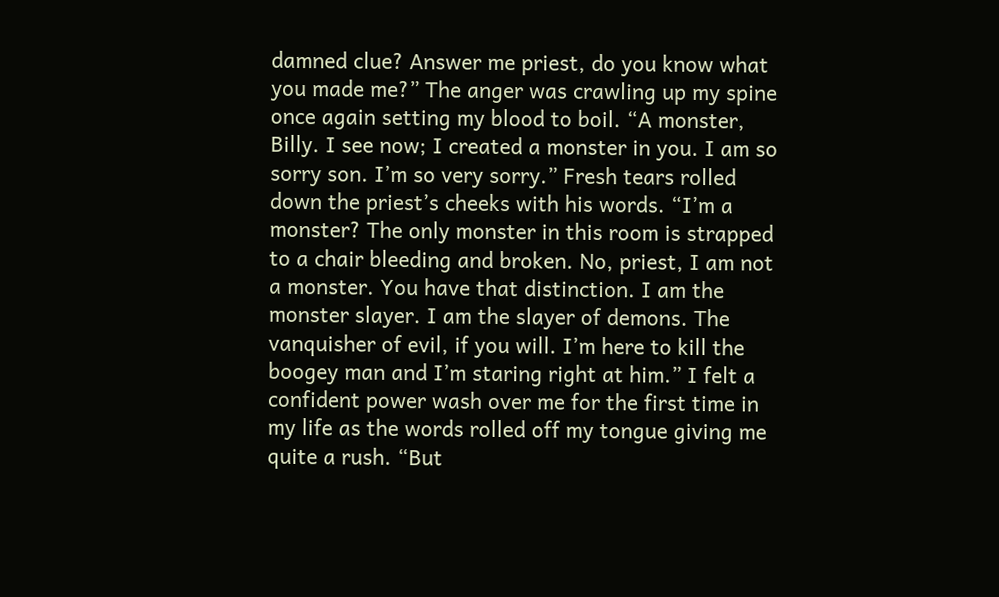damned clue? Answer me priest, do you know what you made me?” The anger was crawling up my spine once again setting my blood to boil. “A monster, Billy. I see now; I created a monster in you. I am so sorry son. I’m so very sorry.” Fresh tears rolled down the priest’s cheeks with his words. “I’m a monster? The only monster in this room is strapped to a chair bleeding and broken. No, priest, I am not a monster. You have that distinction. I am the monster slayer. I am the slayer of demons. The vanquisher of evil, if you will. I’m here to kill the boogey man and I’m staring right at him.” I felt a confident power wash over me for the first time in my life as the words rolled off my tongue giving me quite a rush. “But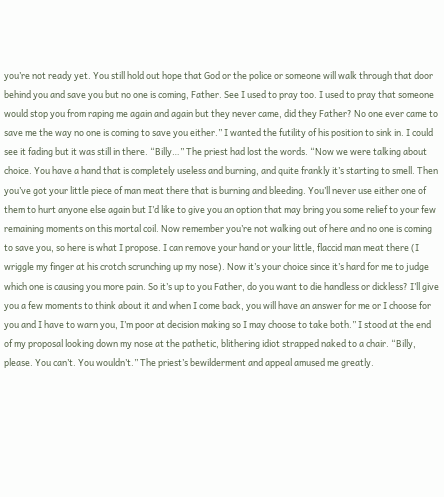you’re not ready yet. You still hold out hope that God or the police or someone will walk through that door behind you and save you but no one is coming, Father. See I used to pray too. I used to pray that someone would stop you from raping me again and again but they never came, did they Father? No one ever came to save me the way no one is coming to save you either.” I wanted the futility of his position to sink in. I could see it fading but it was still in there. “Billy…” The priest had lost the words. “Now we were talking about choice. You have a hand that is completely useless and burning, and quite frankly it’s starting to smell. Then you’ve got your little piece of man meat there that is burning and bleeding. You’ll never use either one of them to hurt anyone else again but I’d like to give you an option that may bring you some relief to your few remaining moments on this mortal coil. Now remember you’re not walking out of here and no one is coming to save you, so here is what I propose. I can remove your hand or your little, flaccid man meat there (I wriggle my finger at his crotch scrunching up my nose). Now it’s your choice since it’s hard for me to judge which one is causing you more pain. So it’s up to you Father, do you want to die handless or dickless? I’ll give you a few moments to think about it and when I come back, you will have an answer for me or I choose for you and I have to warn you, I’m poor at decision making so I may choose to take both.” I stood at the end of my proposal looking down my nose at the pathetic, blithering idiot strapped naked to a chair. “Billy, please. You can’t. You wouldn’t.” The priest’s bewilderment and appeal amused me greatly.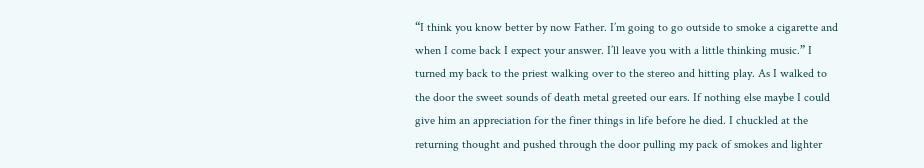“I think you know better by now Father. I’m going to go outside to smoke a cigarette and when I come back I expect your answer. I’ll leave you with a little thinking music.” I turned my back to the priest walking over to the stereo and hitting play. As I walked to the door the sweet sounds of death metal greeted our ears. If nothing else maybe I could give him an appreciation for the finer things in life before he died. I chuckled at the returning thought and pushed through the door pulling my pack of smokes and lighter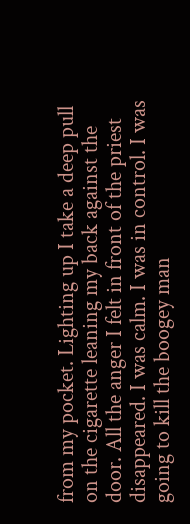from my pocket. Lighting up I take a deep pull on the cigarette leaning my back against the door. All the anger I felt in front of the priest disappeared. I was calm. I was in control. I was going to kill the boogey man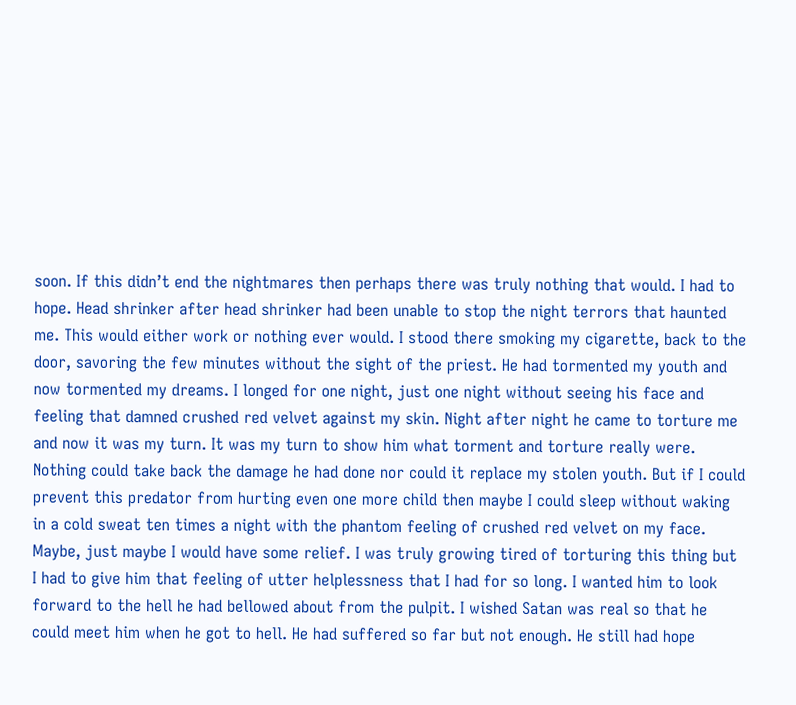soon. If this didn’t end the nightmares then perhaps there was truly nothing that would. I had to hope. Head shrinker after head shrinker had been unable to stop the night terrors that haunted me. This would either work or nothing ever would. I stood there smoking my cigarette, back to the door, savoring the few minutes without the sight of the priest. He had tormented my youth and now tormented my dreams. I longed for one night, just one night without seeing his face and feeling that damned crushed red velvet against my skin. Night after night he came to torture me and now it was my turn. It was my turn to show him what torment and torture really were. Nothing could take back the damage he had done nor could it replace my stolen youth. But if I could prevent this predator from hurting even one more child then maybe I could sleep without waking in a cold sweat ten times a night with the phantom feeling of crushed red velvet on my face. Maybe, just maybe I would have some relief. I was truly growing tired of torturing this thing but I had to give him that feeling of utter helplessness that I had for so long. I wanted him to look forward to the hell he had bellowed about from the pulpit. I wished Satan was real so that he could meet him when he got to hell. He had suffered so far but not enough. He still had hope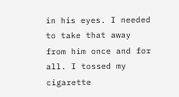in his eyes. I needed to take that away from him once and for all. I tossed my cigarette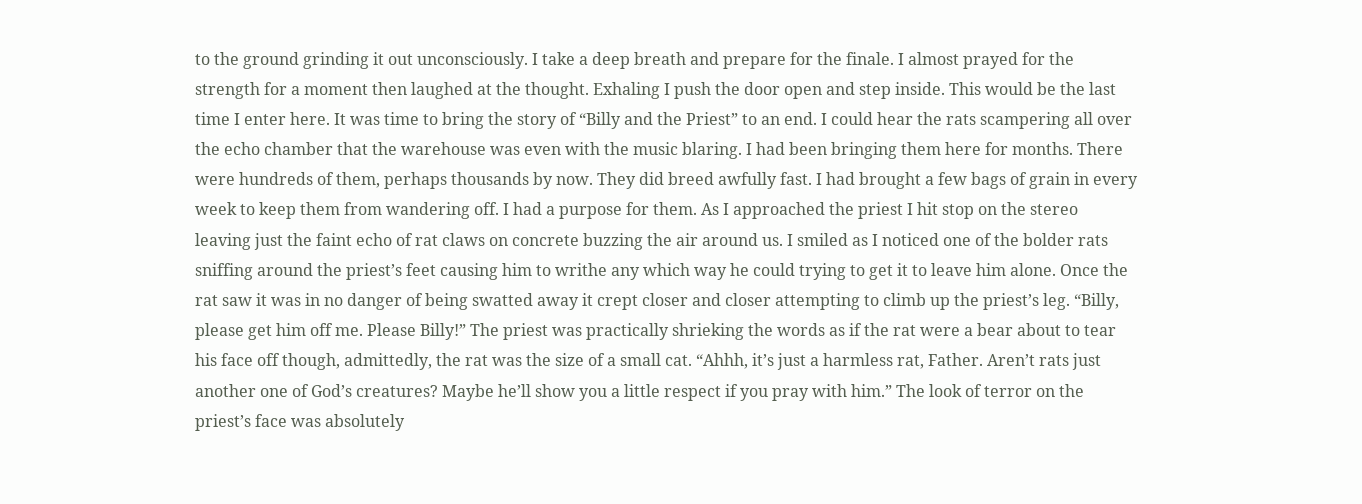to the ground grinding it out unconsciously. I take a deep breath and prepare for the finale. I almost prayed for the strength for a moment then laughed at the thought. Exhaling I push the door open and step inside. This would be the last time I enter here. It was time to bring the story of “Billy and the Priest” to an end. I could hear the rats scampering all over the echo chamber that the warehouse was even with the music blaring. I had been bringing them here for months. There were hundreds of them, perhaps thousands by now. They did breed awfully fast. I had brought a few bags of grain in every week to keep them from wandering off. I had a purpose for them. As I approached the priest I hit stop on the stereo leaving just the faint echo of rat claws on concrete buzzing the air around us. I smiled as I noticed one of the bolder rats sniffing around the priest’s feet causing him to writhe any which way he could trying to get it to leave him alone. Once the rat saw it was in no danger of being swatted away it crept closer and closer attempting to climb up the priest’s leg. “Billy, please get him off me. Please Billy!” The priest was practically shrieking the words as if the rat were a bear about to tear his face off though, admittedly, the rat was the size of a small cat. “Ahhh, it’s just a harmless rat, Father. Aren’t rats just another one of God’s creatures? Maybe he’ll show you a little respect if you pray with him.” The look of terror on the priest’s face was absolutely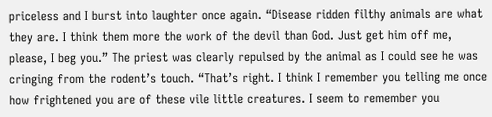priceless and I burst into laughter once again. “Disease ridden filthy animals are what they are. I think them more the work of the devil than God. Just get him off me, please, I beg you.” The priest was clearly repulsed by the animal as I could see he was cringing from the rodent’s touch. “That’s right. I think I remember you telling me once how frightened you are of these vile little creatures. I seem to remember you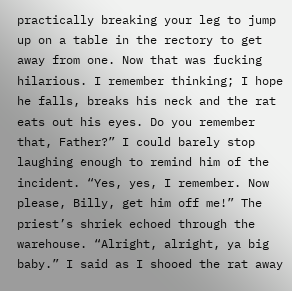practically breaking your leg to jump up on a table in the rectory to get away from one. Now that was fucking hilarious. I remember thinking; I hope he falls, breaks his neck and the rat eats out his eyes. Do you remember that, Father?” I could barely stop laughing enough to remind him of the incident. “Yes, yes, I remember. Now please, Billy, get him off me!” The priest’s shriek echoed through the warehouse. “Alright, alright, ya big baby.” I said as I shooed the rat away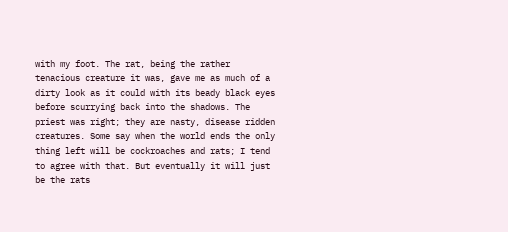with my foot. The rat, being the rather tenacious creature it was, gave me as much of a dirty look as it could with its beady black eyes before scurrying back into the shadows. The priest was right; they are nasty, disease ridden creatures. Some say when the world ends the only thing left will be cockroaches and rats; I tend to agree with that. But eventually it will just be the rats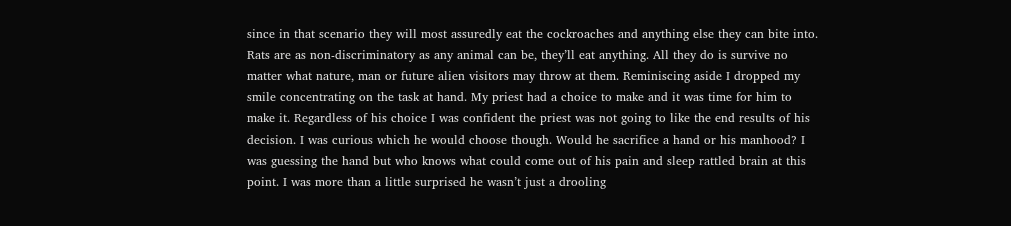since in that scenario they will most assuredly eat the cockroaches and anything else they can bite into. Rats are as non-discriminatory as any animal can be, they’ll eat anything. All they do is survive no matter what nature, man or future alien visitors may throw at them. Reminiscing aside I dropped my smile concentrating on the task at hand. My priest had a choice to make and it was time for him to make it. Regardless of his choice I was confident the priest was not going to like the end results of his decision. I was curious which he would choose though. Would he sacrifice a hand or his manhood? I was guessing the hand but who knows what could come out of his pain and sleep rattled brain at this point. I was more than a little surprised he wasn’t just a drooling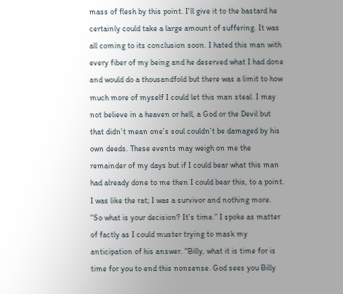mass of flesh by this point. I’ll give it to the bastard he certainly could take a large amount of suffering. It was all coming to its conclusion soon. I hated this man with every fiber of my being and he deserved what I had done and would do a thousandfold but there was a limit to how much more of myself I could let this man steal. I may not believe in a heaven or hell, a God or the Devil but that didn’t mean one’s soul couldn’t be damaged by his own deeds. These events may weigh on me the remainder of my days but if I could bear what this man had already done to me then I could bear this, to a point. I was like the rat; I was a survivor and nothing more. “So what is your decision? It’s time.” I spoke as matter of factly as I could muster trying to mask my anticipation of his answer. “Billy, what it is time for is time for you to end this nonsense. God sees you Billy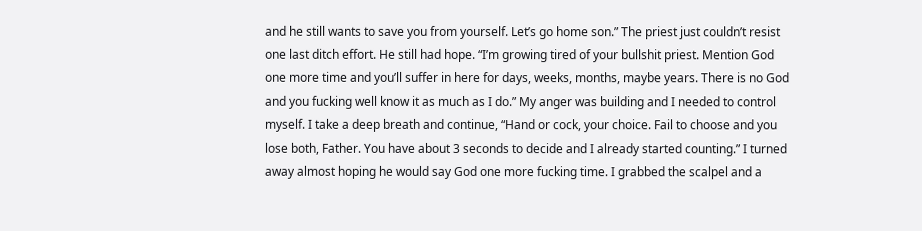and he still wants to save you from yourself. Let’s go home son.” The priest just couldn’t resist one last ditch effort. He still had hope. “I’m growing tired of your bullshit priest. Mention God one more time and you’ll suffer in here for days, weeks, months, maybe years. There is no God and you fucking well know it as much as I do.” My anger was building and I needed to control myself. I take a deep breath and continue, “Hand or cock, your choice. Fail to choose and you lose both, Father. You have about 3 seconds to decide and I already started counting.” I turned away almost hoping he would say God one more fucking time. I grabbed the scalpel and a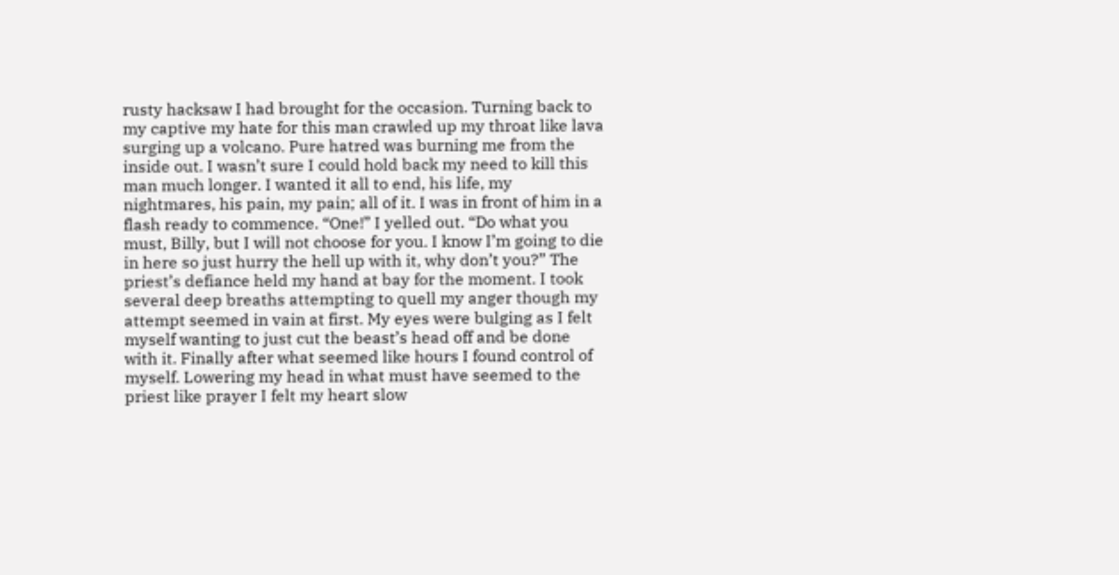rusty hacksaw I had brought for the occasion. Turning back to my captive my hate for this man crawled up my throat like lava surging up a volcano. Pure hatred was burning me from the inside out. I wasn’t sure I could hold back my need to kill this man much longer. I wanted it all to end, his life, my nightmares, his pain, my pain; all of it. I was in front of him in a flash ready to commence. “One!” I yelled out. “Do what you must, Billy, but I will not choose for you. I know I’m going to die in here so just hurry the hell up with it, why don’t you?” The priest’s defiance held my hand at bay for the moment. I took several deep breaths attempting to quell my anger though my attempt seemed in vain at first. My eyes were bulging as I felt myself wanting to just cut the beast’s head off and be done with it. Finally after what seemed like hours I found control of myself. Lowering my head in what must have seemed to the priest like prayer I felt my heart slow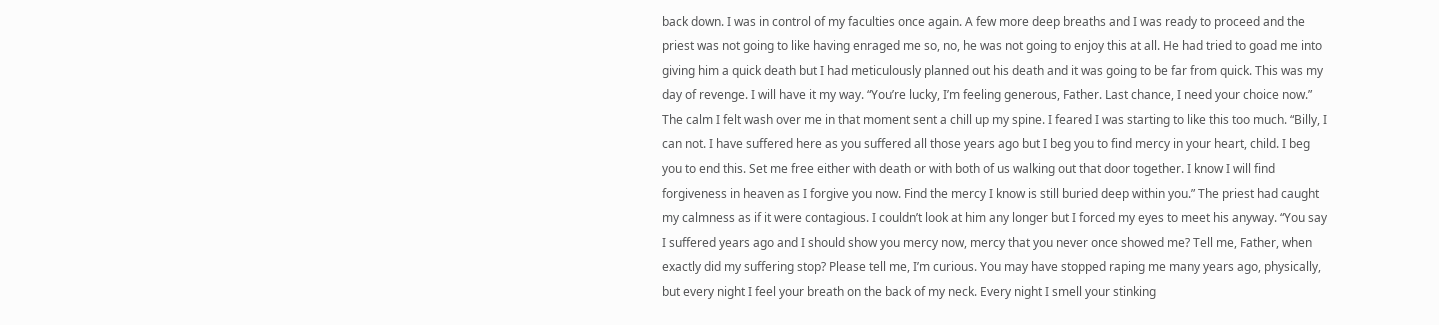back down. I was in control of my faculties once again. A few more deep breaths and I was ready to proceed and the priest was not going to like having enraged me so, no, he was not going to enjoy this at all. He had tried to goad me into giving him a quick death but I had meticulously planned out his death and it was going to be far from quick. This was my day of revenge. I will have it my way. “You’re lucky, I’m feeling generous, Father. Last chance, I need your choice now.” The calm I felt wash over me in that moment sent a chill up my spine. I feared I was starting to like this too much. “Billy, I can not. I have suffered here as you suffered all those years ago but I beg you to find mercy in your heart, child. I beg you to end this. Set me free either with death or with both of us walking out that door together. I know I will find forgiveness in heaven as I forgive you now. Find the mercy I know is still buried deep within you.” The priest had caught my calmness as if it were contagious. I couldn’t look at him any longer but I forced my eyes to meet his anyway. “You say I suffered years ago and I should show you mercy now, mercy that you never once showed me? Tell me, Father, when exactly did my suffering stop? Please tell me, I’m curious. You may have stopped raping me many years ago, physically, but every night I feel your breath on the back of my neck. Every night I smell your stinking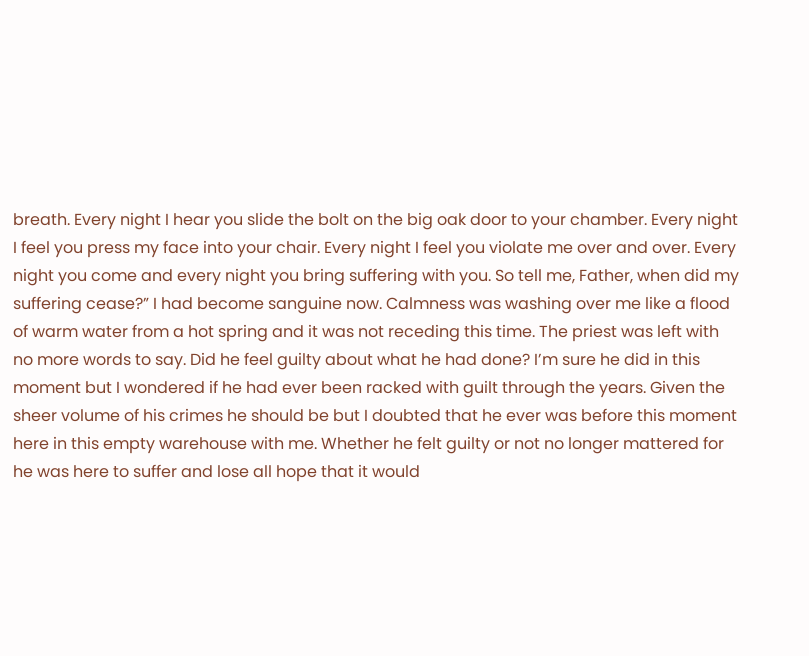breath. Every night I hear you slide the bolt on the big oak door to your chamber. Every night I feel you press my face into your chair. Every night I feel you violate me over and over. Every night you come and every night you bring suffering with you. So tell me, Father, when did my suffering cease?” I had become sanguine now. Calmness was washing over me like a flood of warm water from a hot spring and it was not receding this time. The priest was left with no more words to say. Did he feel guilty about what he had done? I’m sure he did in this moment but I wondered if he had ever been racked with guilt through the years. Given the sheer volume of his crimes he should be but I doubted that he ever was before this moment here in this empty warehouse with me. Whether he felt guilty or not no longer mattered for he was here to suffer and lose all hope that it would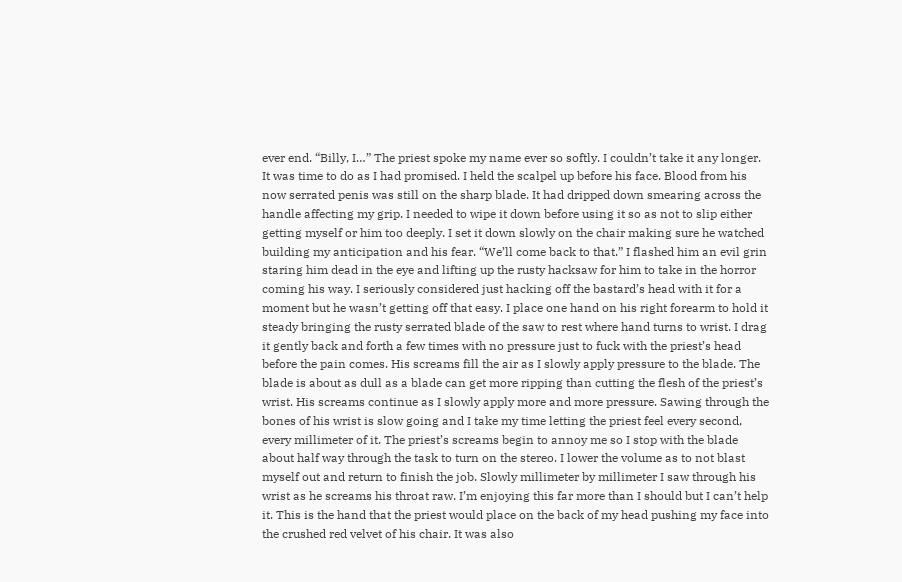ever end. “Billy, I…” The priest spoke my name ever so softly. I couldn’t take it any longer. It was time to do as I had promised. I held the scalpel up before his face. Blood from his now serrated penis was still on the sharp blade. It had dripped down smearing across the handle affecting my grip. I needed to wipe it down before using it so as not to slip either getting myself or him too deeply. I set it down slowly on the chair making sure he watched building my anticipation and his fear. “We’ll come back to that.” I flashed him an evil grin staring him dead in the eye and lifting up the rusty hacksaw for him to take in the horror coming his way. I seriously considered just hacking off the bastard’s head with it for a moment but he wasn’t getting off that easy. I place one hand on his right forearm to hold it steady bringing the rusty serrated blade of the saw to rest where hand turns to wrist. I drag it gently back and forth a few times with no pressure just to fuck with the priest’s head before the pain comes. His screams fill the air as I slowly apply pressure to the blade. The blade is about as dull as a blade can get more ripping than cutting the flesh of the priest’s wrist. His screams continue as I slowly apply more and more pressure. Sawing through the bones of his wrist is slow going and I take my time letting the priest feel every second, every millimeter of it. The priest’s screams begin to annoy me so I stop with the blade about half way through the task to turn on the stereo. I lower the volume as to not blast myself out and return to finish the job. Slowly millimeter by millimeter I saw through his wrist as he screams his throat raw. I’m enjoying this far more than I should but I can’t help it. This is the hand that the priest would place on the back of my head pushing my face into the crushed red velvet of his chair. It was also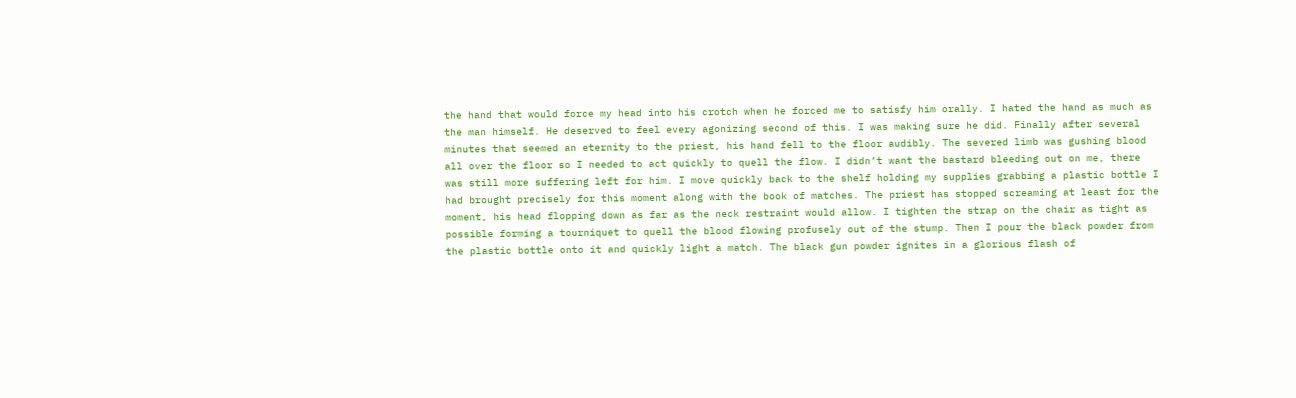the hand that would force my head into his crotch when he forced me to satisfy him orally. I hated the hand as much as the man himself. He deserved to feel every agonizing second of this. I was making sure he did. Finally after several minutes that seemed an eternity to the priest, his hand fell to the floor audibly. The severed limb was gushing blood all over the floor so I needed to act quickly to quell the flow. I didn’t want the bastard bleeding out on me, there was still more suffering left for him. I move quickly back to the shelf holding my supplies grabbing a plastic bottle I had brought precisely for this moment along with the book of matches. The priest has stopped screaming at least for the moment, his head flopping down as far as the neck restraint would allow. I tighten the strap on the chair as tight as possible forming a tourniquet to quell the blood flowing profusely out of the stump. Then I pour the black powder from the plastic bottle onto it and quickly light a match. The black gun powder ignites in a glorious flash of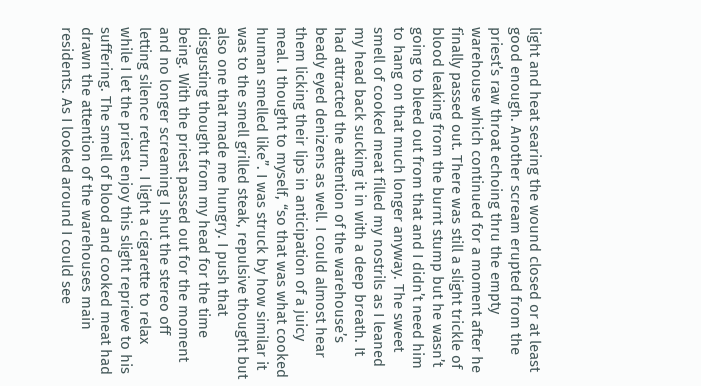light and heat searing the wound closed or at least good enough. Another scream erupted from the priest’s raw throat echoing thru the empty warehouse which continued for a moment after he finally passed out. There was still a slight trickle of blood leaking from the burnt stump but he wasn’t going to bleed out from that and I didn’t need him to hang on that much longer anyway. The sweet smell of cooked meat filled my nostrils as I leaned my head back sucking it in with a deep breath. It had attracted the attention of the warehouse’s beady eyed denizens as well. I could almost hear them licking their lips in anticipation of a juicy meal. I thought to myself, “so that was what cooked human smelled like”. I was struck by how similar it was to the smell grilled steak, repulsive thought but also one that made me hungry. I push that disgusting thought from my head for the time being. With the priest passed out for the moment and no longer screaming I shut the stereo off letting silence return. I light a cigarette to relax while I let the priest enjoy this slight reprieve to his suffering. The smell of blood and cooked meat had drawn the attention of the warehouses main residents. As I looked around I could see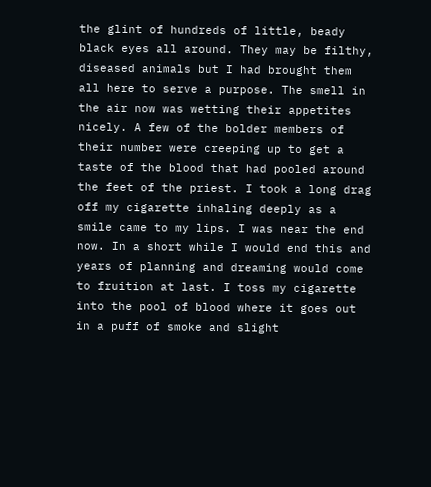the glint of hundreds of little, beady black eyes all around. They may be filthy, diseased animals but I had brought them all here to serve a purpose. The smell in the air now was wetting their appetites nicely. A few of the bolder members of their number were creeping up to get a taste of the blood that had pooled around the feet of the priest. I took a long drag off my cigarette inhaling deeply as a smile came to my lips. I was near the end now. In a short while I would end this and years of planning and dreaming would come to fruition at last. I toss my cigarette into the pool of blood where it goes out in a puff of smoke and slight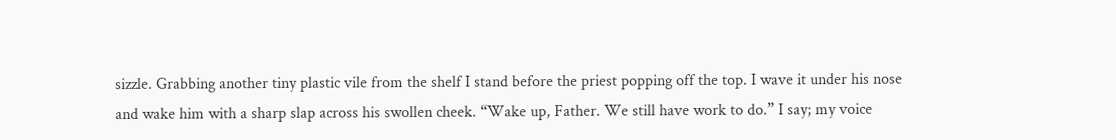sizzle. Grabbing another tiny plastic vile from the shelf I stand before the priest popping off the top. I wave it under his nose and wake him with a sharp slap across his swollen cheek. “Wake up, Father. We still have work to do.” I say; my voice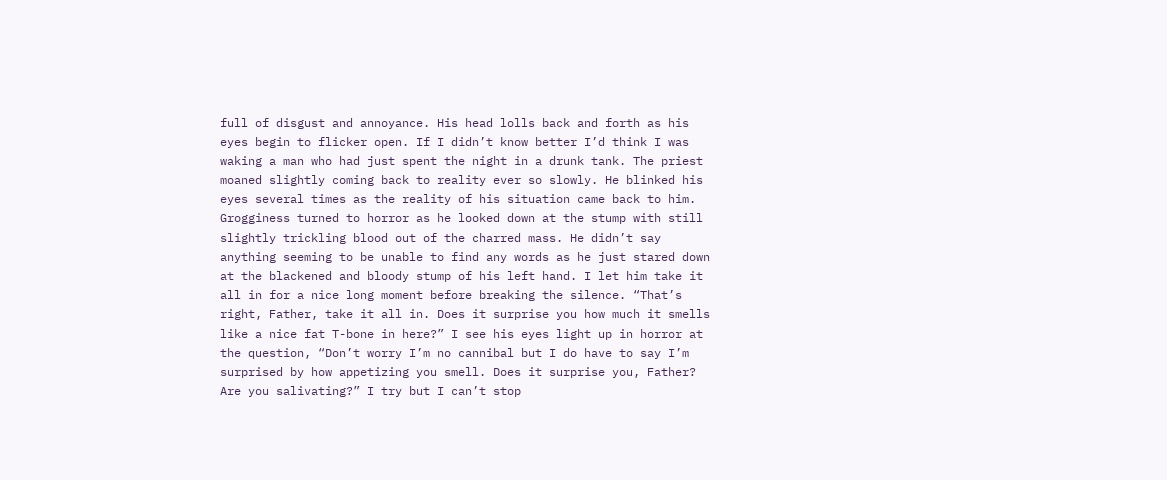full of disgust and annoyance. His head lolls back and forth as his eyes begin to flicker open. If I didn’t know better I’d think I was waking a man who had just spent the night in a drunk tank. The priest moaned slightly coming back to reality ever so slowly. He blinked his eyes several times as the reality of his situation came back to him. Grogginess turned to horror as he looked down at the stump with still slightly trickling blood out of the charred mass. He didn’t say anything seeming to be unable to find any words as he just stared down at the blackened and bloody stump of his left hand. I let him take it all in for a nice long moment before breaking the silence. “That’s right, Father, take it all in. Does it surprise you how much it smells like a nice fat T-bone in here?” I see his eyes light up in horror at the question, “Don’t worry I’m no cannibal but I do have to say I’m surprised by how appetizing you smell. Does it surprise you, Father? Are you salivating?” I try but I can’t stop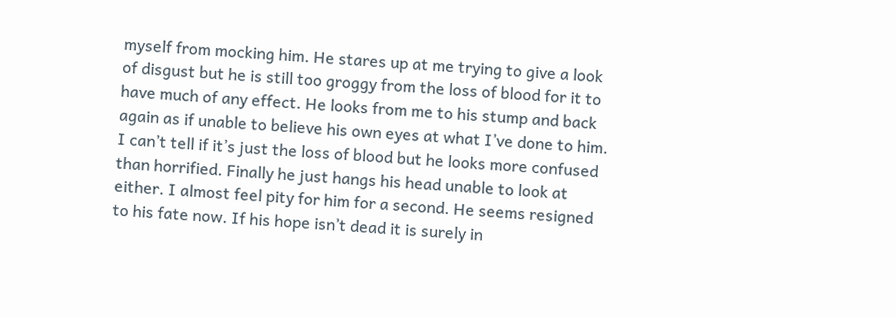myself from mocking him. He stares up at me trying to give a look of disgust but he is still too groggy from the loss of blood for it to have much of any effect. He looks from me to his stump and back again as if unable to believe his own eyes at what I’ve done to him. I can’t tell if it’s just the loss of blood but he looks more confused than horrified. Finally he just hangs his head unable to look at either. I almost feel pity for him for a second. He seems resigned to his fate now. If his hope isn’t dead it is surely in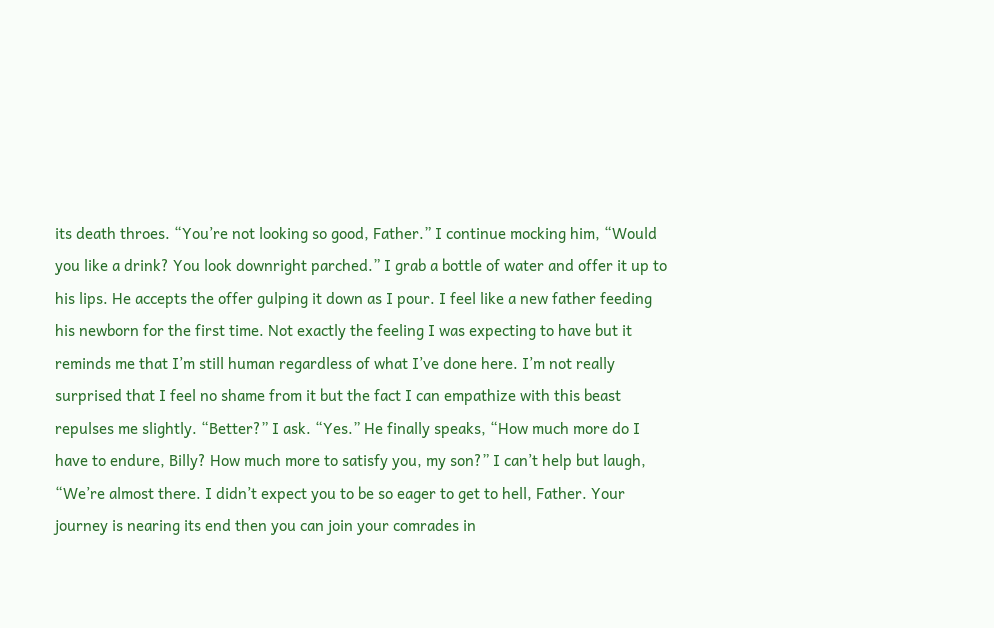its death throes. “You’re not looking so good, Father.” I continue mocking him, “Would you like a drink? You look downright parched.” I grab a bottle of water and offer it up to his lips. He accepts the offer gulping it down as I pour. I feel like a new father feeding his newborn for the first time. Not exactly the feeling I was expecting to have but it reminds me that I’m still human regardless of what I’ve done here. I’m not really surprised that I feel no shame from it but the fact I can empathize with this beast repulses me slightly. “Better?” I ask. “Yes.” He finally speaks, “How much more do I have to endure, Billy? How much more to satisfy you, my son?” I can’t help but laugh, “We’re almost there. I didn’t expect you to be so eager to get to hell, Father. Your journey is nearing its end then you can join your comrades in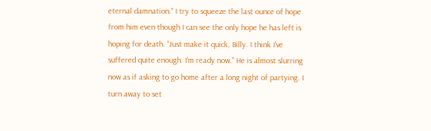eternal damnation.” I try to squeeze the last ounce of hope from him even though I can see the only hope he has left is hoping for death. “Just make it quick, Billy. I think I’ve suffered quite enough. I’m ready now.” He is almost slurring now as if asking to go home after a long night of partying. I turn away to set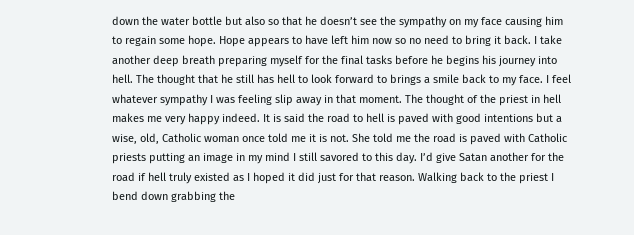down the water bottle but also so that he doesn’t see the sympathy on my face causing him to regain some hope. Hope appears to have left him now so no need to bring it back. I take another deep breath preparing myself for the final tasks before he begins his journey into hell. The thought that he still has hell to look forward to brings a smile back to my face. I feel whatever sympathy I was feeling slip away in that moment. The thought of the priest in hell makes me very happy indeed. It is said the road to hell is paved with good intentions but a wise, old, Catholic woman once told me it is not. She told me the road is paved with Catholic priests putting an image in my mind I still savored to this day. I’d give Satan another for the road if hell truly existed as I hoped it did just for that reason. Walking back to the priest I bend down grabbing the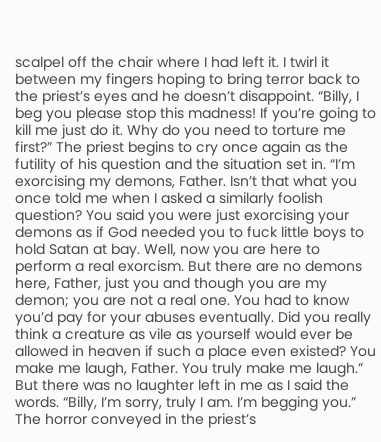scalpel off the chair where I had left it. I twirl it between my fingers hoping to bring terror back to the priest’s eyes and he doesn’t disappoint. “Billy, I beg you please stop this madness! If you’re going to kill me just do it. Why do you need to torture me first?” The priest begins to cry once again as the futility of his question and the situation set in. “I’m exorcising my demons, Father. Isn’t that what you once told me when I asked a similarly foolish question? You said you were just exorcising your demons as if God needed you to fuck little boys to hold Satan at bay. Well, now you are here to perform a real exorcism. But there are no demons here, Father, just you and though you are my demon; you are not a real one. You had to know you’d pay for your abuses eventually. Did you really think a creature as vile as yourself would ever be allowed in heaven if such a place even existed? You make me laugh, Father. You truly make me laugh.” But there was no laughter left in me as I said the words. “Billy, I’m sorry, truly I am. I’m begging you.” The horror conveyed in the priest’s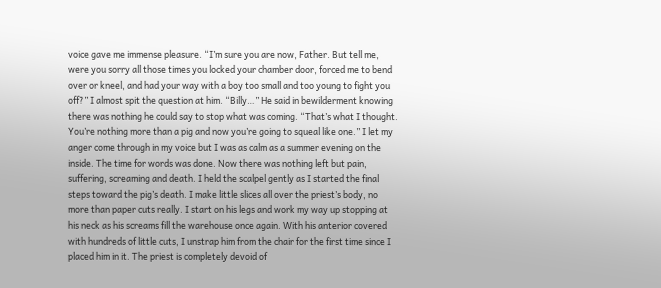voice gave me immense pleasure. “I’m sure you are now, Father. But tell me, were you sorry all those times you locked your chamber door, forced me to bend over or kneel, and had your way with a boy too small and too young to fight you off?” I almost spit the question at him. “Billy…” He said in bewilderment knowing there was nothing he could say to stop what was coming. “That’s what I thought. You’re nothing more than a pig and now you’re going to squeal like one.” I let my anger come through in my voice but I was as calm as a summer evening on the inside. The time for words was done. Now there was nothing left but pain, suffering, screaming and death. I held the scalpel gently as I started the final steps toward the pig’s death. I make little slices all over the priest’s body, no more than paper cuts really. I start on his legs and work my way up stopping at his neck as his screams fill the warehouse once again. With his anterior covered with hundreds of little cuts, I unstrap him from the chair for the first time since I placed him in it. The priest is completely devoid of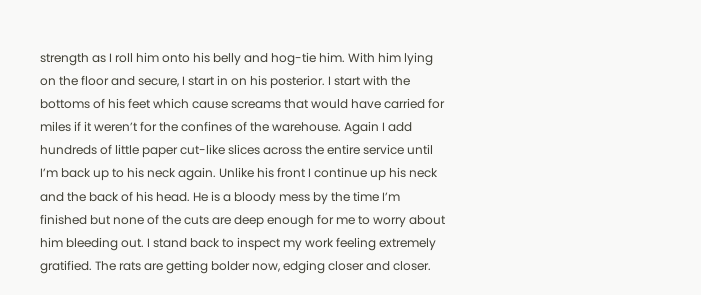strength as I roll him onto his belly and hog-tie him. With him lying on the floor and secure, I start in on his posterior. I start with the bottoms of his feet which cause screams that would have carried for miles if it weren’t for the confines of the warehouse. Again I add hundreds of little paper cut-like slices across the entire service until I’m back up to his neck again. Unlike his front I continue up his neck and the back of his head. He is a bloody mess by the time I’m finished but none of the cuts are deep enough for me to worry about him bleeding out. I stand back to inspect my work feeling extremely gratified. The rats are getting bolder now, edging closer and closer.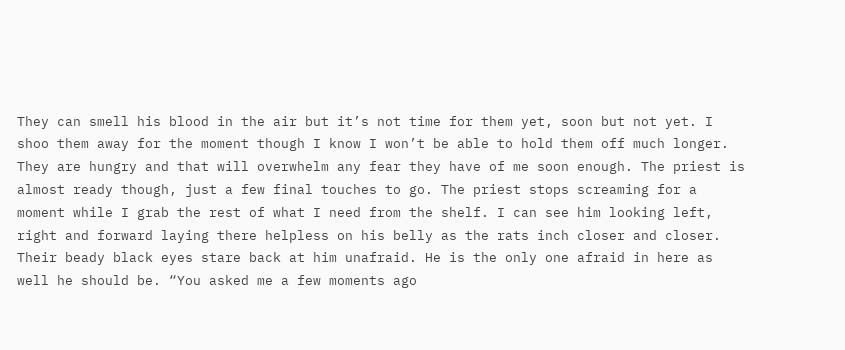They can smell his blood in the air but it’s not time for them yet, soon but not yet. I shoo them away for the moment though I know I won’t be able to hold them off much longer. They are hungry and that will overwhelm any fear they have of me soon enough. The priest is almost ready though, just a few final touches to go. The priest stops screaming for a moment while I grab the rest of what I need from the shelf. I can see him looking left, right and forward laying there helpless on his belly as the rats inch closer and closer. Their beady black eyes stare back at him unafraid. He is the only one afraid in here as well he should be. “You asked me a few moments ago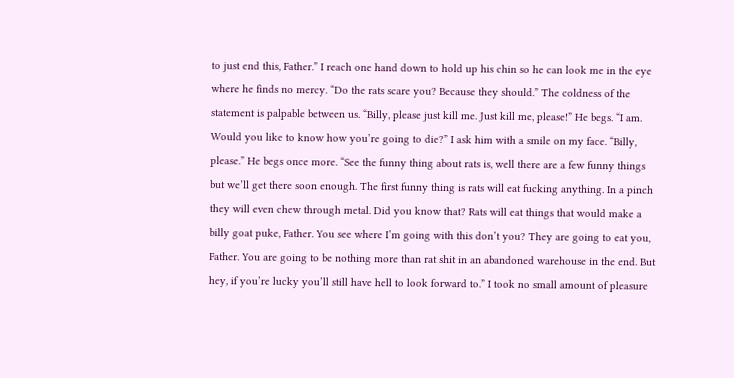to just end this, Father.” I reach one hand down to hold up his chin so he can look me in the eye where he finds no mercy. “Do the rats scare you? Because they should.” The coldness of the statement is palpable between us. “Billy, please just kill me. Just kill me, please!” He begs. “I am. Would you like to know how you’re going to die?” I ask him with a smile on my face. “Billy, please.” He begs once more. “See the funny thing about rats is, well there are a few funny things but we’ll get there soon enough. The first funny thing is rats will eat fucking anything. In a pinch they will even chew through metal. Did you know that? Rats will eat things that would make a billy goat puke, Father. You see where I’m going with this don’t you? They are going to eat you, Father. You are going to be nothing more than rat shit in an abandoned warehouse in the end. But hey, if you’re lucky you’ll still have hell to look forward to.” I took no small amount of pleasure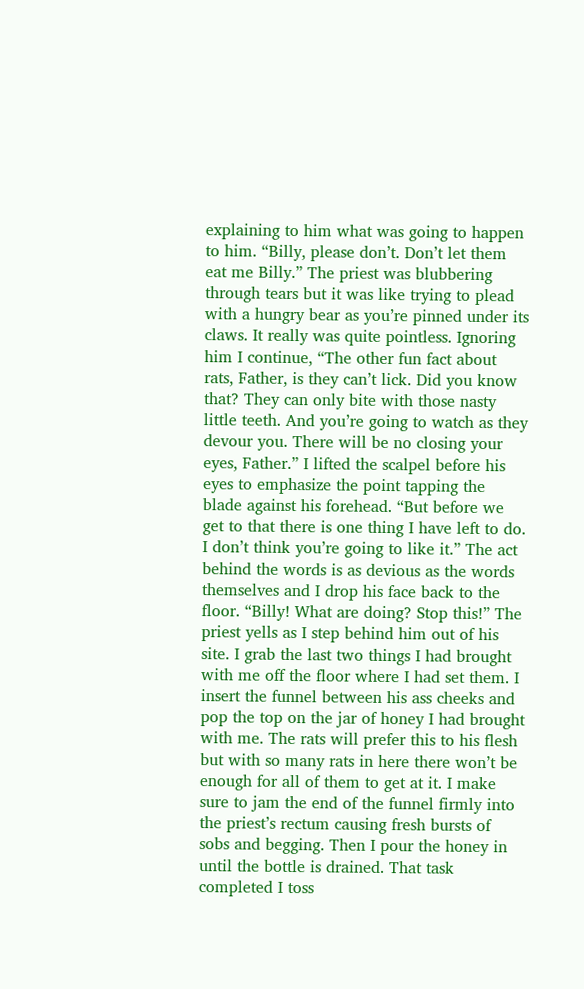explaining to him what was going to happen to him. “Billy, please don’t. Don’t let them eat me Billy.” The priest was blubbering through tears but it was like trying to plead with a hungry bear as you’re pinned under its claws. It really was quite pointless. Ignoring him I continue, “The other fun fact about rats, Father, is they can’t lick. Did you know that? They can only bite with those nasty little teeth. And you’re going to watch as they devour you. There will be no closing your eyes, Father.” I lifted the scalpel before his eyes to emphasize the point tapping the blade against his forehead. “But before we get to that there is one thing I have left to do. I don’t think you’re going to like it.” The act behind the words is as devious as the words themselves and I drop his face back to the floor. “Billy! What are doing? Stop this!” The priest yells as I step behind him out of his site. I grab the last two things I had brought with me off the floor where I had set them. I insert the funnel between his ass cheeks and pop the top on the jar of honey I had brought with me. The rats will prefer this to his flesh but with so many rats in here there won’t be enough for all of them to get at it. I make sure to jam the end of the funnel firmly into the priest’s rectum causing fresh bursts of sobs and begging. Then I pour the honey in until the bottle is drained. That task completed I toss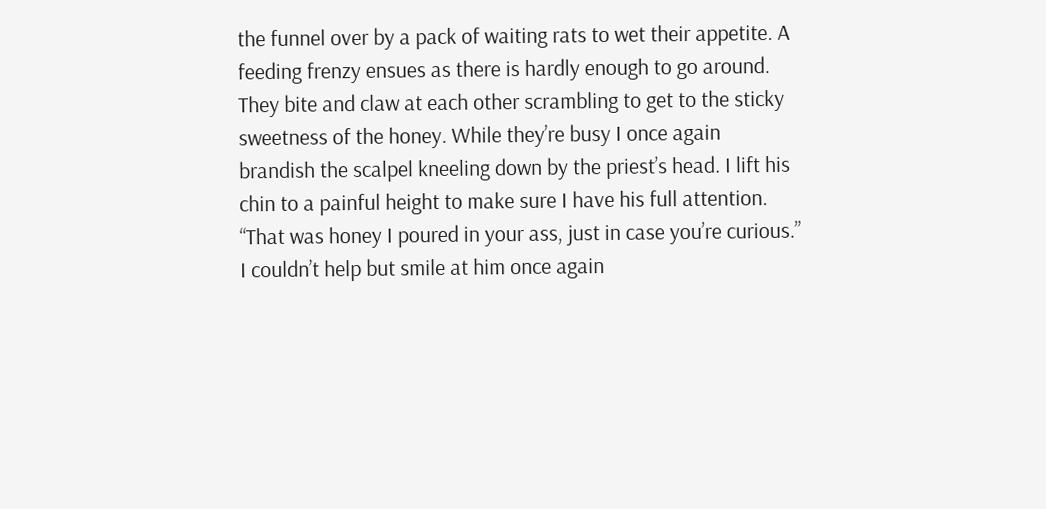the funnel over by a pack of waiting rats to wet their appetite. A feeding frenzy ensues as there is hardly enough to go around. They bite and claw at each other scrambling to get to the sticky sweetness of the honey. While they’re busy I once again brandish the scalpel kneeling down by the priest’s head. I lift his chin to a painful height to make sure I have his full attention. “That was honey I poured in your ass, just in case you’re curious.” I couldn’t help but smile at him once again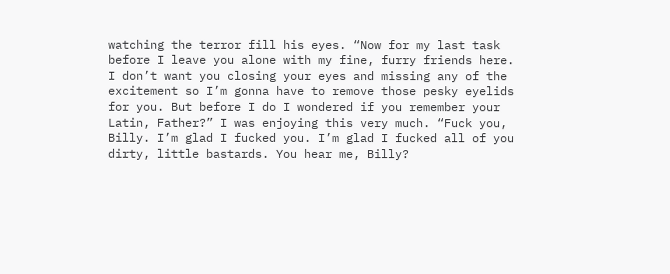watching the terror fill his eyes. “Now for my last task before I leave you alone with my fine, furry friends here. I don’t want you closing your eyes and missing any of the excitement so I’m gonna have to remove those pesky eyelids for you. But before I do I wondered if you remember your Latin, Father?” I was enjoying this very much. “Fuck you, Billy. I’m glad I fucked you. I’m glad I fucked all of you dirty, little bastards. You hear me, Billy?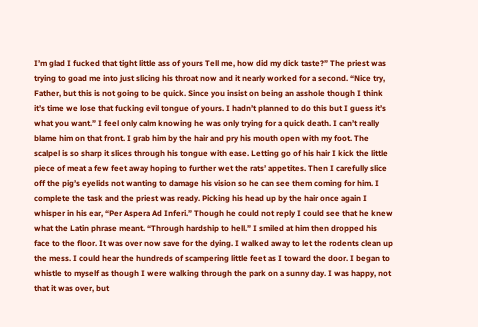I’m glad I fucked that tight little ass of yours Tell me, how did my dick taste?” The priest was trying to goad me into just slicing his throat now and it nearly worked for a second. “Nice try, Father, but this is not going to be quick. Since you insist on being an asshole though I think it’s time we lose that fucking evil tongue of yours. I hadn’t planned to do this but I guess it’s what you want.” I feel only calm knowing he was only trying for a quick death. I can’t really blame him on that front. I grab him by the hair and pry his mouth open with my foot. The scalpel is so sharp it slices through his tongue with ease. Letting go of his hair I kick the little piece of meat a few feet away hoping to further wet the rats’ appetites. Then I carefully slice off the pig’s eyelids not wanting to damage his vision so he can see them coming for him. I complete the task and the priest was ready. Picking his head up by the hair once again I whisper in his ear, “Per Aspera Ad Inferi.” Though he could not reply I could see that he knew what the Latin phrase meant. “Through hardship to hell.” I smiled at him then dropped his face to the floor. It was over now save for the dying. I walked away to let the rodents clean up the mess. I could hear the hundreds of scampering little feet as I toward the door. I began to whistle to myself as though I were walking through the park on a sunny day. I was happy, not that it was over, but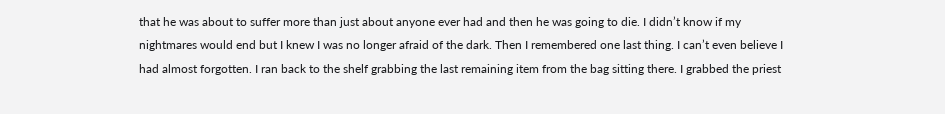that he was about to suffer more than just about anyone ever had and then he was going to die. I didn’t know if my nightmares would end but I knew I was no longer afraid of the dark. Then I remembered one last thing. I can’t even believe I had almost forgotten. I ran back to the shelf grabbing the last remaining item from the bag sitting there. I grabbed the priest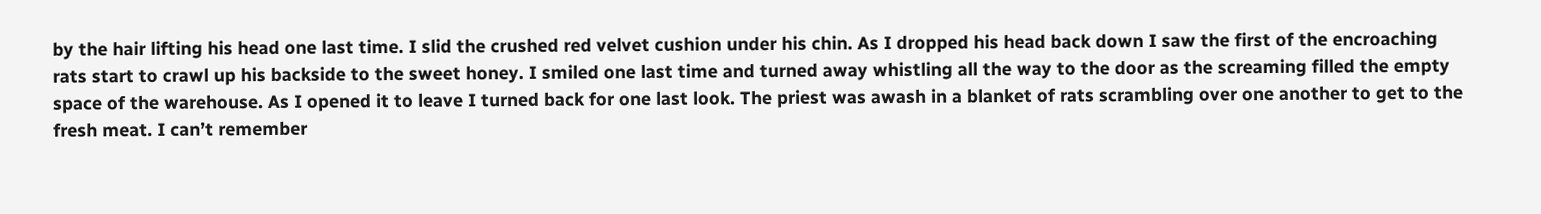by the hair lifting his head one last time. I slid the crushed red velvet cushion under his chin. As I dropped his head back down I saw the first of the encroaching rats start to crawl up his backside to the sweet honey. I smiled one last time and turned away whistling all the way to the door as the screaming filled the empty space of the warehouse. As I opened it to leave I turned back for one last look. The priest was awash in a blanket of rats scrambling over one another to get to the fresh meat. I can’t remember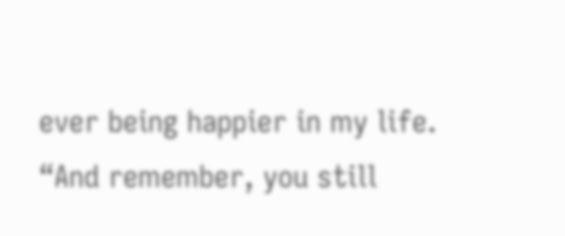ever being happier in my life. “And remember, you still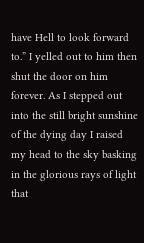have Hell to look forward to.” I yelled out to him then shut the door on him forever. As I stepped out into the still bright sunshine of the dying day I raised my head to the sky basking in the glorious rays of light that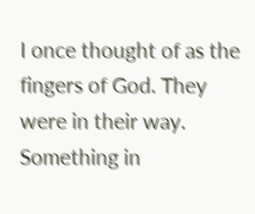I once thought of as the fingers of God. They were in their way. Something in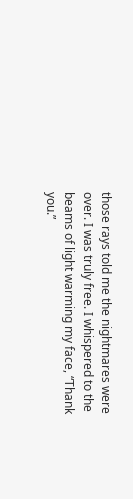those rays told me the nightmares were over. I was truly free. I whispered to the beams of light warming my face, “Thank you.”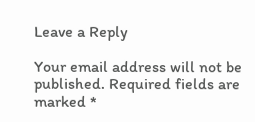Leave a Reply

Your email address will not be published. Required fields are marked *